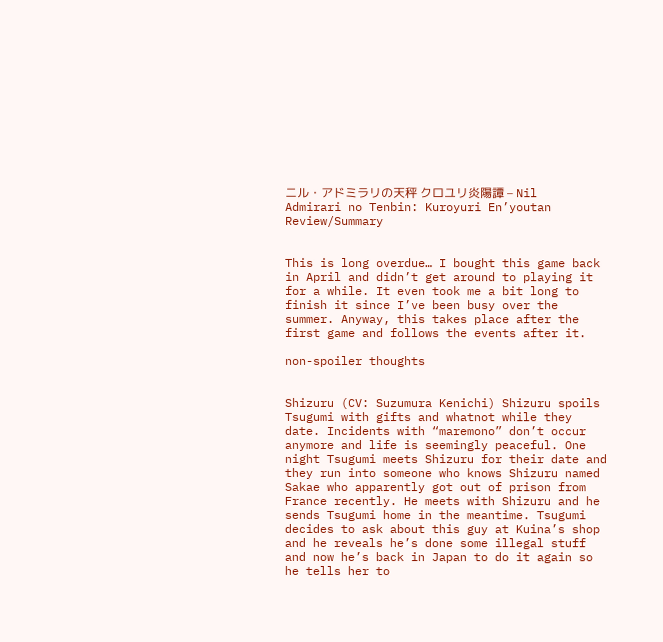ニル・アドミラリの天秤 クロユリ炎陽譚 – Nil Admirari no Tenbin: Kuroyuri En’youtan Review/Summary


This is long overdue… I bought this game back in April and didn’t get around to playing it for a while. It even took me a bit long to finish it since I’ve been busy over the summer. Anyway, this takes place after the first game and follows the events after it.

non-spoiler thoughts


Shizuru (CV: Suzumura Kenichi) Shizuru spoils Tsugumi with gifts and whatnot while they date. Incidents with “maremono” don’t occur anymore and life is seemingly peaceful. One night Tsugumi meets Shizuru for their date and they run into someone who knows Shizuru named Sakae who apparently got out of prison from France recently. He meets with Shizuru and he sends Tsugumi home in the meantime. Tsugumi decides to ask about this guy at Kuina’s shop and he reveals he’s done some illegal stuff and now he’s back in Japan to do it again so he tells her to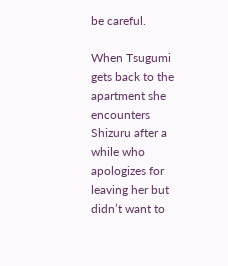be careful.

When Tsugumi gets back to the apartment she encounters Shizuru after a while who apologizes for leaving her but didn’t want to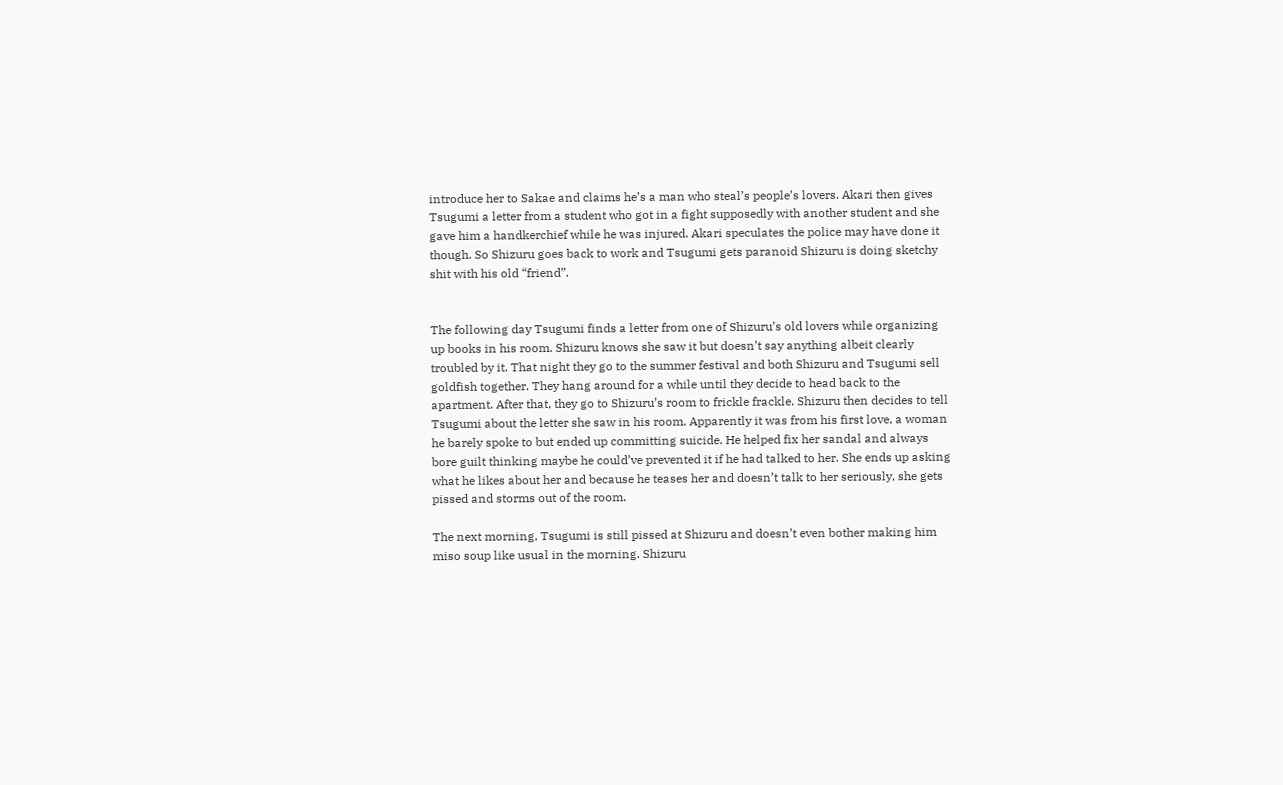introduce her to Sakae and claims he’s a man who steal’s people’s lovers. Akari then gives Tsugumi a letter from a student who got in a fight supposedly with another student and she gave him a handkerchief while he was injured. Akari speculates the police may have done it though. So Shizuru goes back to work and Tsugumi gets paranoid Shizuru is doing sketchy shit with his old “friend”.


The following day Tsugumi finds a letter from one of Shizuru’s old lovers while organizing up books in his room. Shizuru knows she saw it but doesn’t say anything albeit clearly troubled by it. That night they go to the summer festival and both Shizuru and Tsugumi sell goldfish together. They hang around for a while until they decide to head back to the apartment. After that, they go to Shizuru’s room to frickle frackle. Shizuru then decides to tell Tsugumi about the letter she saw in his room. Apparently it was from his first love, a woman he barely spoke to but ended up committing suicide. He helped fix her sandal and always bore guilt thinking maybe he could’ve prevented it if he had talked to her. She ends up asking what he likes about her and because he teases her and doesn’t talk to her seriously, she gets pissed and storms out of the room.

The next morning, Tsugumi is still pissed at Shizuru and doesn’t even bother making him miso soup like usual in the morning. Shizuru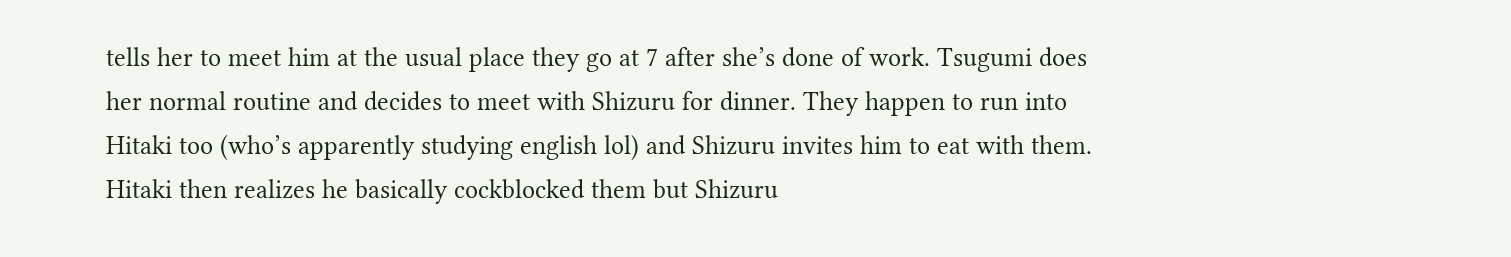tells her to meet him at the usual place they go at 7 after she’s done of work. Tsugumi does her normal routine and decides to meet with Shizuru for dinner. They happen to run into Hitaki too (who’s apparently studying english lol) and Shizuru invites him to eat with them. Hitaki then realizes he basically cockblocked them but Shizuru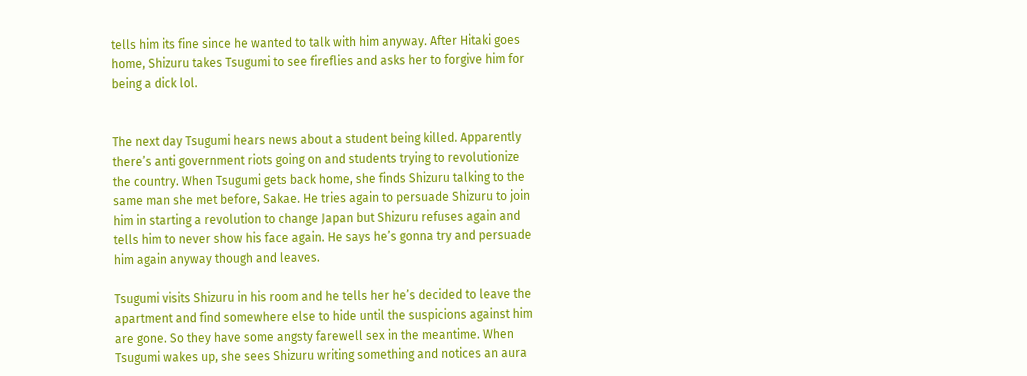tells him its fine since he wanted to talk with him anyway. After Hitaki goes home, Shizuru takes Tsugumi to see fireflies and asks her to forgive him for being a dick lol.


The next day Tsugumi hears news about a student being killed. Apparently there’s anti government riots going on and students trying to revolutionize the country. When Tsugumi gets back home, she finds Shizuru talking to the same man she met before, Sakae. He tries again to persuade Shizuru to join him in starting a revolution to change Japan but Shizuru refuses again and tells him to never show his face again. He says he’s gonna try and persuade him again anyway though and leaves.

Tsugumi visits Shizuru in his room and he tells her he’s decided to leave the apartment and find somewhere else to hide until the suspicions against him are gone. So they have some angsty farewell sex in the meantime. When Tsugumi wakes up, she sees Shizuru writing something and notices an aura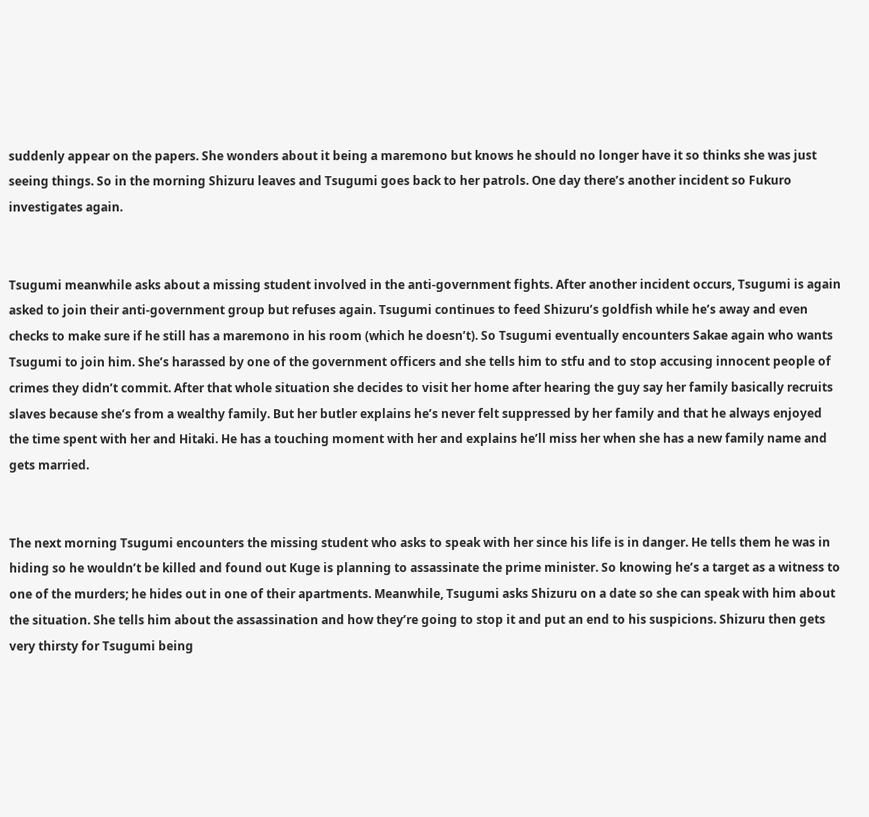suddenly appear on the papers. She wonders about it being a maremono but knows he should no longer have it so thinks she was just seeing things. So in the morning Shizuru leaves and Tsugumi goes back to her patrols. One day there’s another incident so Fukuro investigates again.


Tsugumi meanwhile asks about a missing student involved in the anti-government fights. After another incident occurs, Tsugumi is again asked to join their anti-government group but refuses again. Tsugumi continues to feed Shizuru’s goldfish while he’s away and even checks to make sure if he still has a maremono in his room (which he doesn’t). So Tsugumi eventually encounters Sakae again who wants Tsugumi to join him. She’s harassed by one of the government officers and she tells him to stfu and to stop accusing innocent people of crimes they didn’t commit. After that whole situation she decides to visit her home after hearing the guy say her family basically recruits slaves because she’s from a wealthy family. But her butler explains he’s never felt suppressed by her family and that he always enjoyed the time spent with her and Hitaki. He has a touching moment with her and explains he’ll miss her when she has a new family name and gets married.


The next morning Tsugumi encounters the missing student who asks to speak with her since his life is in danger. He tells them he was in hiding so he wouldn’t be killed and found out Kuge is planning to assassinate the prime minister. So knowing he’s a target as a witness to one of the murders; he hides out in one of their apartments. Meanwhile, Tsugumi asks Shizuru on a date so she can speak with him about the situation. She tells him about the assassination and how they’re going to stop it and put an end to his suspicions. Shizuru then gets very thirsty for Tsugumi being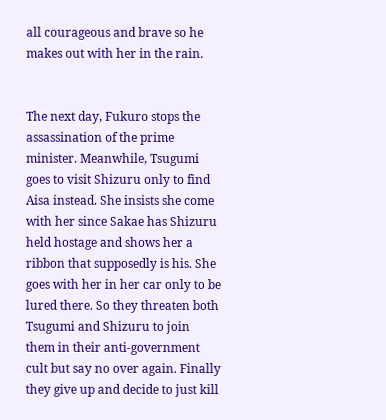all courageous and brave so he makes out with her in the rain.


The next day, Fukuro stops the assassination of the prime minister. Meanwhile, Tsugumi goes to visit Shizuru only to find Aisa instead. She insists she come with her since Sakae has Shizuru held hostage and shows her a ribbon that supposedly is his. She goes with her in her car only to be lured there. So they threaten both Tsugumi and Shizuru to join them in their anti-government cult but say no over again. Finally they give up and decide to just kill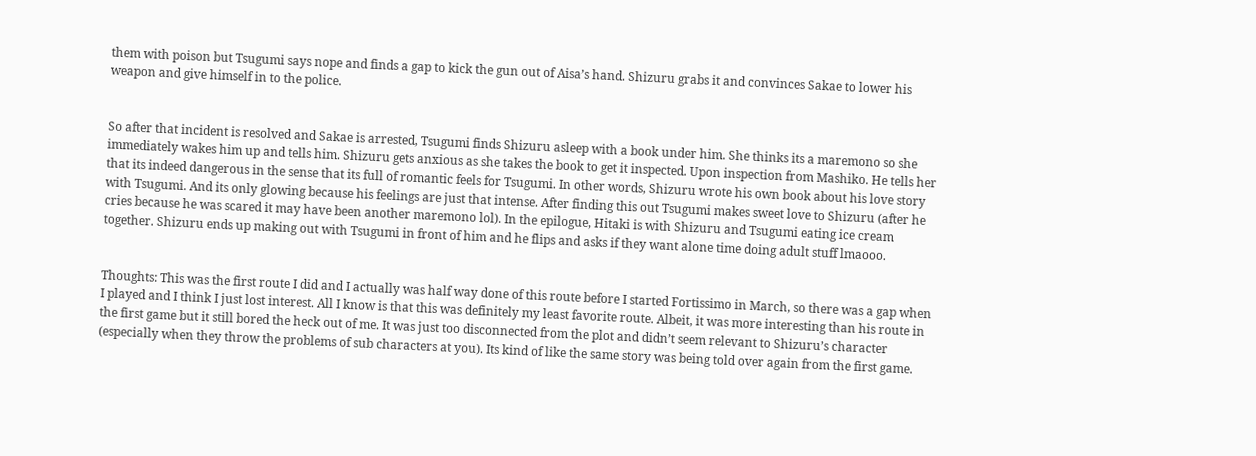them with poison but Tsugumi says nope and finds a gap to kick the gun out of Aisa’s hand. Shizuru grabs it and convinces Sakae to lower his weapon and give himself in to the police.


So after that incident is resolved and Sakae is arrested, Tsugumi finds Shizuru asleep with a book under him. She thinks its a maremono so she immediately wakes him up and tells him. Shizuru gets anxious as she takes the book to get it inspected. Upon inspection from Mashiko. He tells her that its indeed dangerous in the sense that its full of romantic feels for Tsugumi. In other words, Shizuru wrote his own book about his love story with Tsugumi. And its only glowing because his feelings are just that intense. After finding this out Tsugumi makes sweet love to Shizuru (after he cries because he was scared it may have been another maremono lol). In the epilogue, Hitaki is with Shizuru and Tsugumi eating ice cream together. Shizuru ends up making out with Tsugumi in front of him and he flips and asks if they want alone time doing adult stuff lmaooo.


Thoughts: This was the first route I did and I actually was half way done of this route before I started Fortissimo in March, so there was a gap when I played and I think I just lost interest. All I know is that this was definitely my least favorite route. Albeit, it was more interesting than his route in the first game but it still bored the heck out of me. It was just too disconnected from the plot and didn’t seem relevant to Shizuru’s character (especially when they throw the problems of sub characters at you). Its kind of like the same story was being told over again from the first game.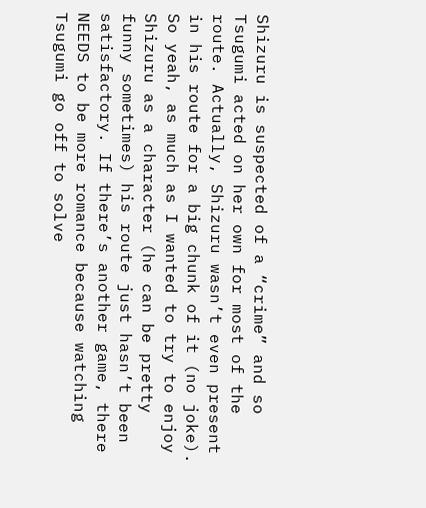Shizuru is suspected of a “crime” and so Tsugumi acted on her own for most of the route. Actually, Shizuru wasn’t even present in his route for a big chunk of it (no joke). So yeah, as much as I wanted to try to enjoy Shizuru as a character (he can be pretty funny sometimes) his route just hasn’t been satisfactory. If there’s another game, there NEEDS to be more romance because watching Tsugumi go off to solve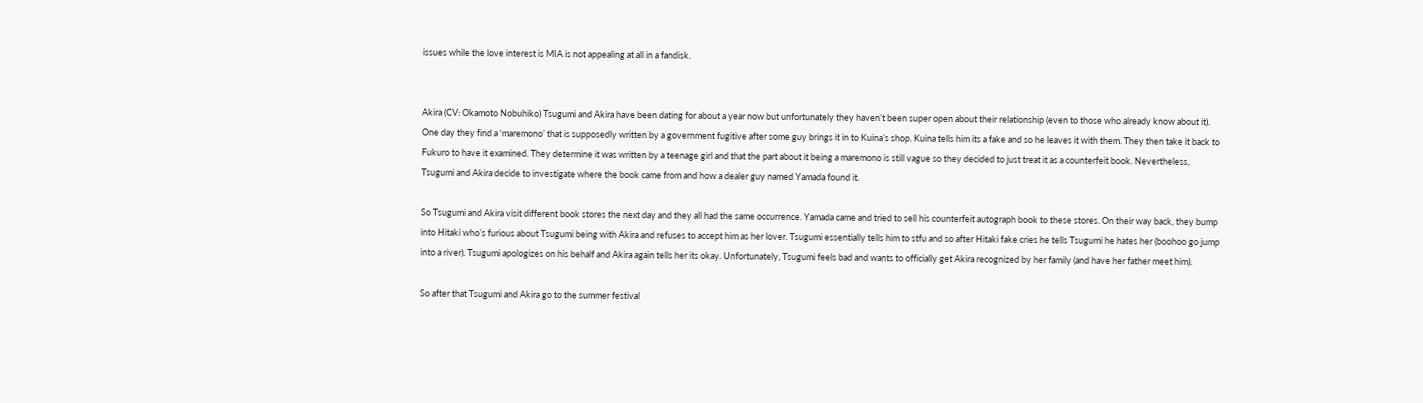issues while the love interest is MIA is not appealing at all in a fandisk.


Akira (CV: Okamoto Nobuhiko) Tsugumi and Akira have been dating for about a year now but unfortunately they haven’t been super open about their relationship (even to those who already know about it). One day they find a ‘maremono’ that is supposedly written by a government fugitive after some guy brings it in to Kuina’s shop. Kuina tells him its a fake and so he leaves it with them. They then take it back to Fukuro to have it examined. They determine it was written by a teenage girl and that the part about it being a maremono is still vague so they decided to just treat it as a counterfeit book. Nevertheless, Tsugumi and Akira decide to investigate where the book came from and how a dealer guy named Yamada found it.

So Tsugumi and Akira visit different book stores the next day and they all had the same occurrence. Yamada came and tried to sell his counterfeit autograph book to these stores. On their way back, they bump into Hitaki who’s furious about Tsugumi being with Akira and refuses to accept him as her lover. Tsugumi essentially tells him to stfu and so after Hitaki fake cries he tells Tsugumi he hates her (boohoo go jump into a river). Tsugumi apologizes on his behalf and Akira again tells her its okay. Unfortunately, Tsugumi feels bad and wants to officially get Akira recognized by her family (and have her father meet him).

So after that Tsugumi and Akira go to the summer festival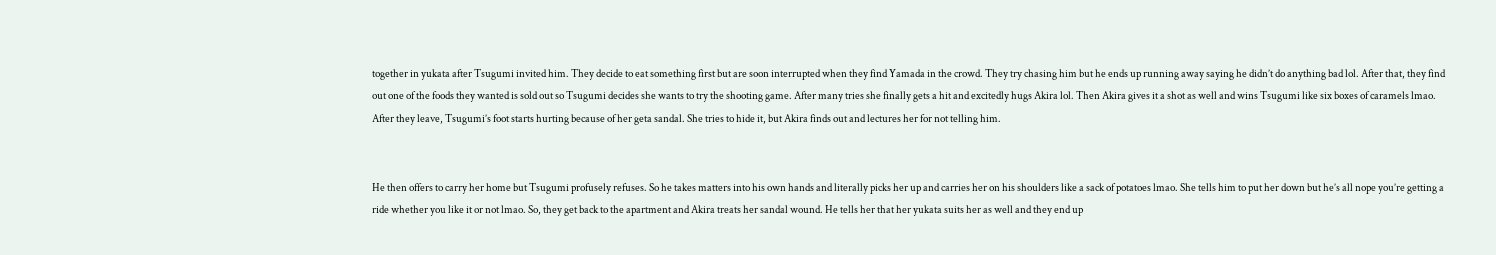together in yukata after Tsugumi invited him. They decide to eat something first but are soon interrupted when they find Yamada in the crowd. They try chasing him but he ends up running away saying he didn’t do anything bad lol. After that, they find out one of the foods they wanted is sold out so Tsugumi decides she wants to try the shooting game. After many tries she finally gets a hit and excitedly hugs Akira lol. Then Akira gives it a shot as well and wins Tsugumi like six boxes of caramels lmao. After they leave, Tsugumi’s foot starts hurting because of her geta sandal. She tries to hide it, but Akira finds out and lectures her for not telling him.


He then offers to carry her home but Tsugumi profusely refuses. So he takes matters into his own hands and literally picks her up and carries her on his shoulders like a sack of potatoes lmao. She tells him to put her down but he’s all nope you’re getting a ride whether you like it or not lmao. So, they get back to the apartment and Akira treats her sandal wound. He tells her that her yukata suits her as well and they end up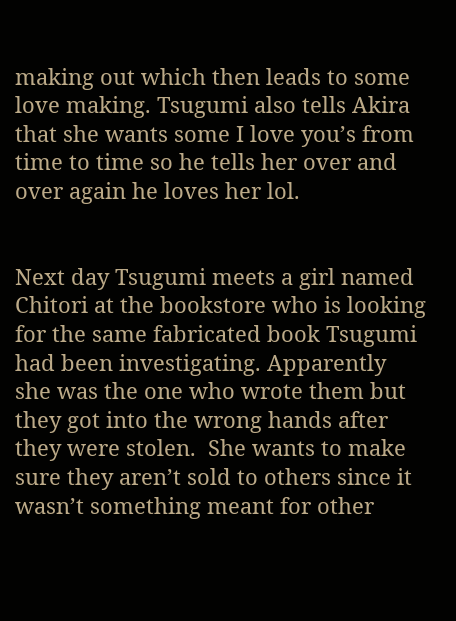making out which then leads to some love making. Tsugumi also tells Akira that she wants some I love you’s from time to time so he tells her over and over again he loves her lol.


Next day Tsugumi meets a girl named Chitori at the bookstore who is looking for the same fabricated book Tsugumi had been investigating. Apparently she was the one who wrote them but they got into the wrong hands after they were stolen.  She wants to make sure they aren’t sold to others since it wasn’t something meant for other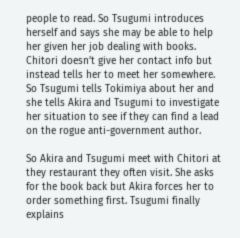people to read. So Tsugumi introduces herself and says she may be able to help her given her job dealing with books. Chitori doesn’t give her contact info but instead tells her to meet her somewhere. So Tsugumi tells Tokimiya about her and she tells Akira and Tsugumi to investigate her situation to see if they can find a lead on the rogue anti-government author.

So Akira and Tsugumi meet with Chitori at they restaurant they often visit. She asks for the book back but Akira forces her to order something first. Tsugumi finally explains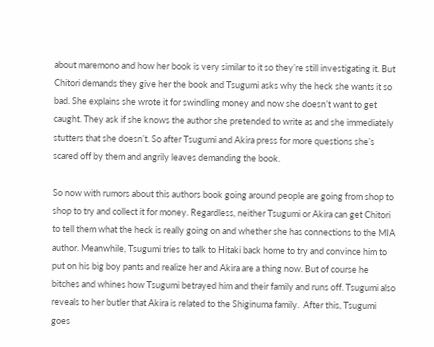about maremono and how her book is very similar to it so they’re still investigating it. But Chitori demands they give her the book and Tsugumi asks why the heck she wants it so bad. She explains she wrote it for swindling money and now she doesn’t want to get caught. They ask if she knows the author she pretended to write as and she immediately stutters that she doesn’t. So after Tsugumi and Akira press for more questions she’s scared off by them and angrily leaves demanding the book.

So now with rumors about this authors book going around people are going from shop to shop to try and collect it for money. Regardless, neither Tsugumi or Akira can get Chitori to tell them what the heck is really going on and whether she has connections to the MIA author. Meanwhile, Tsugumi tries to talk to Hitaki back home to try and convince him to put on his big boy pants and realize her and Akira are a thing now. But of course he bitches and whines how Tsugumi betrayed him and their family and runs off. Tsugumi also reveals to her butler that Akira is related to the Shiginuma family.  After this, Tsugumi goes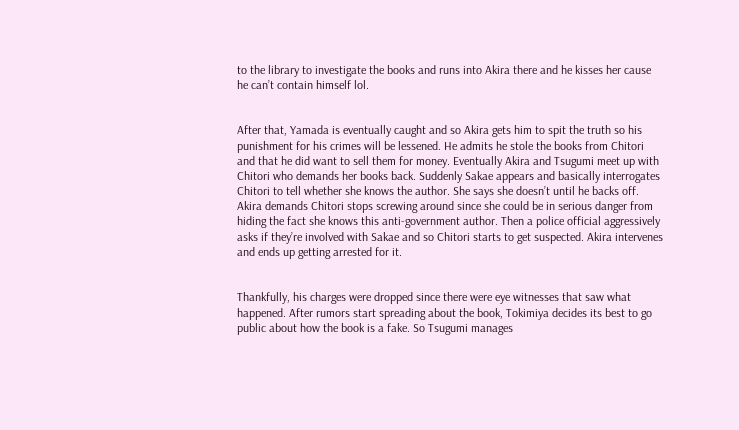to the library to investigate the books and runs into Akira there and he kisses her cause he can’t contain himself lol.


After that, Yamada is eventually caught and so Akira gets him to spit the truth so his punishment for his crimes will be lessened. He admits he stole the books from Chitori and that he did want to sell them for money. Eventually Akira and Tsugumi meet up with Chitori who demands her books back. Suddenly Sakae appears and basically interrogates Chitori to tell whether she knows the author. She says she doesn’t until he backs off. Akira demands Chitori stops screwing around since she could be in serious danger from hiding the fact she knows this anti-government author. Then a police official aggressively asks if they’re involved with Sakae and so Chitori starts to get suspected. Akira intervenes and ends up getting arrested for it.


Thankfully, his charges were dropped since there were eye witnesses that saw what happened. After rumors start spreading about the book, Tokimiya decides its best to go public about how the book is a fake. So Tsugumi manages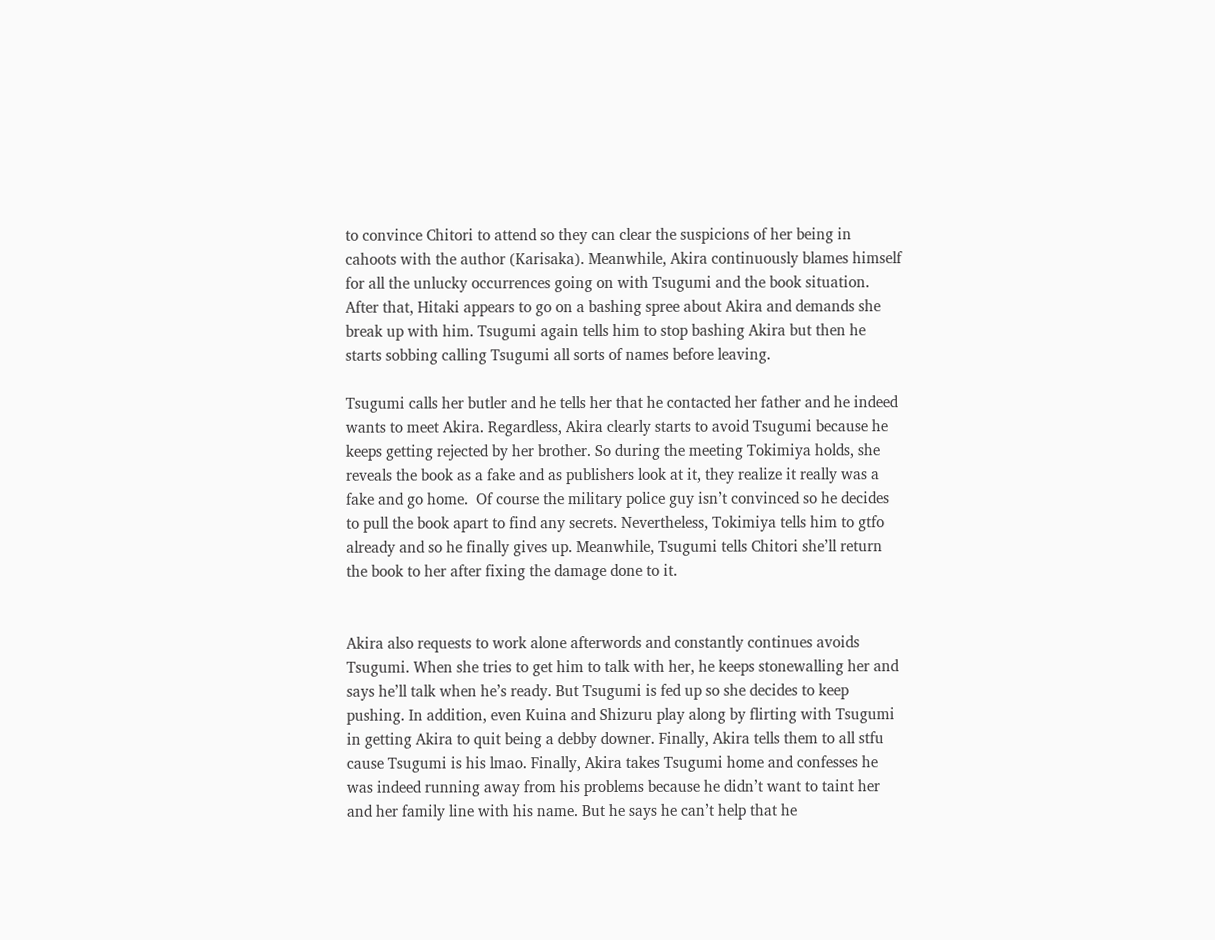to convince Chitori to attend so they can clear the suspicions of her being in cahoots with the author (Karisaka). Meanwhile, Akira continuously blames himself for all the unlucky occurrences going on with Tsugumi and the book situation. After that, Hitaki appears to go on a bashing spree about Akira and demands she break up with him. Tsugumi again tells him to stop bashing Akira but then he starts sobbing calling Tsugumi all sorts of names before leaving.

Tsugumi calls her butler and he tells her that he contacted her father and he indeed wants to meet Akira. Regardless, Akira clearly starts to avoid Tsugumi because he keeps getting rejected by her brother. So during the meeting Tokimiya holds, she reveals the book as a fake and as publishers look at it, they realize it really was a fake and go home.  Of course the military police guy isn’t convinced so he decides to pull the book apart to find any secrets. Nevertheless, Tokimiya tells him to gtfo already and so he finally gives up. Meanwhile, Tsugumi tells Chitori she’ll return the book to her after fixing the damage done to it.


Akira also requests to work alone afterwords and constantly continues avoids Tsugumi. When she tries to get him to talk with her, he keeps stonewalling her and says he’ll talk when he’s ready. But Tsugumi is fed up so she decides to keep pushing. In addition, even Kuina and Shizuru play along by flirting with Tsugumi in getting Akira to quit being a debby downer. Finally, Akira tells them to all stfu cause Tsugumi is his lmao. Finally, Akira takes Tsugumi home and confesses he was indeed running away from his problems because he didn’t want to taint her and her family line with his name. But he says he can’t help that he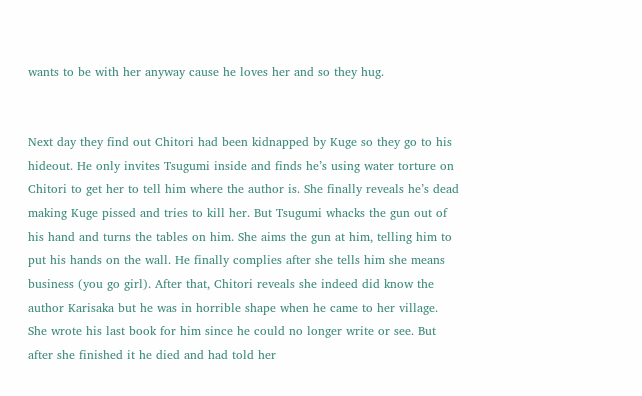wants to be with her anyway cause he loves her and so they hug.


Next day they find out Chitori had been kidnapped by Kuge so they go to his hideout. He only invites Tsugumi inside and finds he’s using water torture on Chitori to get her to tell him where the author is. She finally reveals he’s dead making Kuge pissed and tries to kill her. But Tsugumi whacks the gun out of his hand and turns the tables on him. She aims the gun at him, telling him to put his hands on the wall. He finally complies after she tells him she means business (you go girl). After that, Chitori reveals she indeed did know the author Karisaka but he was in horrible shape when he came to her village. She wrote his last book for him since he could no longer write or see. But after she finished it he died and had told her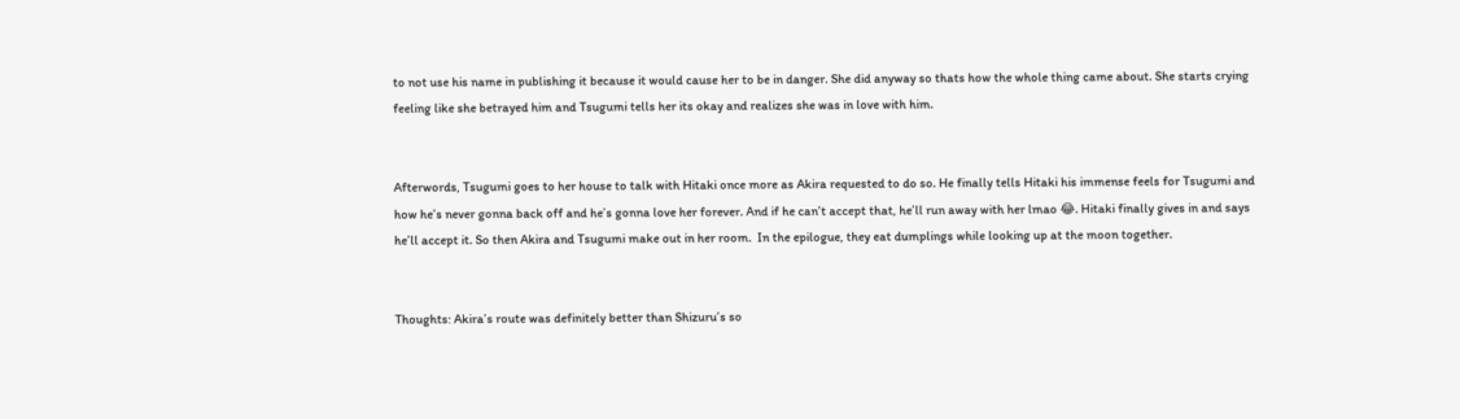to not use his name in publishing it because it would cause her to be in danger. She did anyway so thats how the whole thing came about. She starts crying feeling like she betrayed him and Tsugumi tells her its okay and realizes she was in love with him.


Afterwords, Tsugumi goes to her house to talk with Hitaki once more as Akira requested to do so. He finally tells Hitaki his immense feels for Tsugumi and how he’s never gonna back off and he’s gonna love her forever. And if he can’t accept that, he’ll run away with her lmao 😂. Hitaki finally gives in and says he’ll accept it. So then Akira and Tsugumi make out in her room.  In the epilogue, they eat dumplings while looking up at the moon together.


Thoughts: Akira’s route was definitely better than Shizuru’s so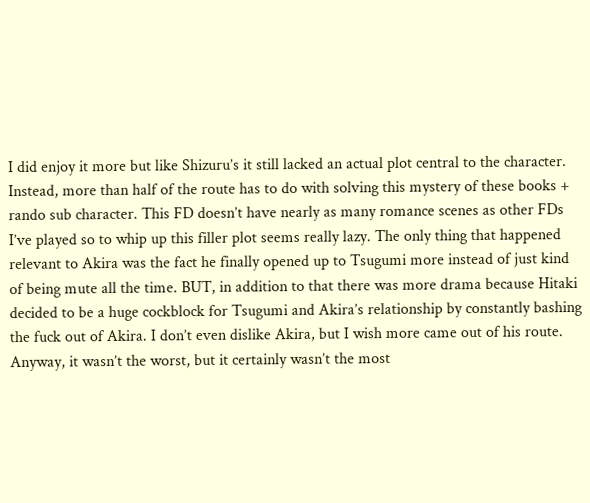I did enjoy it more but like Shizuru’s it still lacked an actual plot central to the character. Instead, more than half of the route has to do with solving this mystery of these books + rando sub character. This FD doesn’t have nearly as many romance scenes as other FDs I’ve played so to whip up this filler plot seems really lazy. The only thing that happened relevant to Akira was the fact he finally opened up to Tsugumi more instead of just kind of being mute all the time. BUT, in addition to that there was more drama because Hitaki decided to be a huge cockblock for Tsugumi and Akira’s relationship by constantly bashing the fuck out of Akira. I don’t even dislike Akira, but I wish more came out of his route. Anyway, it wasn’t the worst, but it certainly wasn’t the most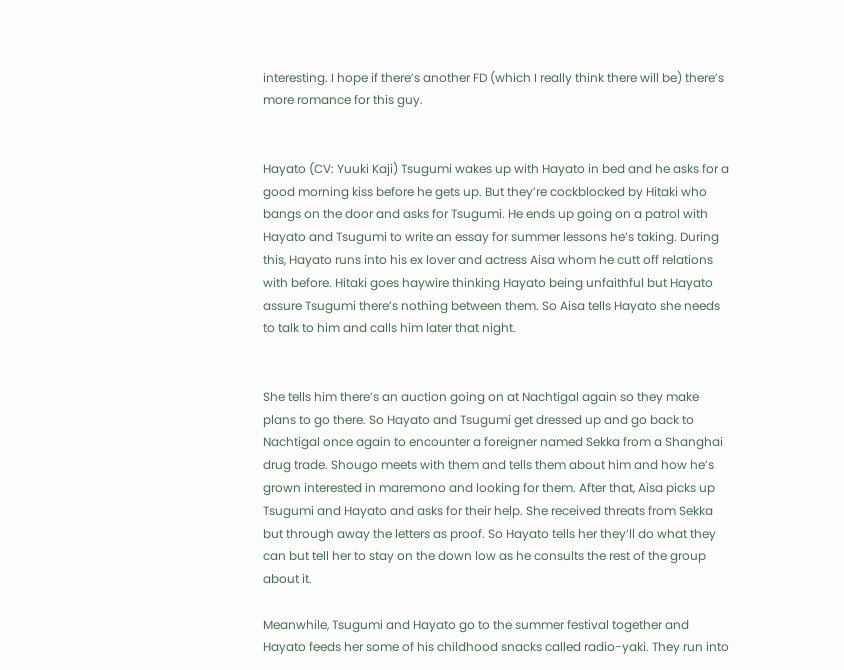interesting. I hope if there’s another FD (which I really think there will be) there’s more romance for this guy.


Hayato (CV: Yuuki Kaji) Tsugumi wakes up with Hayato in bed and he asks for a good morning kiss before he gets up. But they’re cockblocked by Hitaki who bangs on the door and asks for Tsugumi. He ends up going on a patrol with Hayato and Tsugumi to write an essay for summer lessons he’s taking. During this, Hayato runs into his ex lover and actress Aisa whom he cutt off relations with before. Hitaki goes haywire thinking Hayato being unfaithful but Hayato assure Tsugumi there’s nothing between them. So Aisa tells Hayato she needs to talk to him and calls him later that night.


She tells him there’s an auction going on at Nachtigal again so they make plans to go there. So Hayato and Tsugumi get dressed up and go back to Nachtigal once again to encounter a foreigner named Sekka from a Shanghai drug trade. Shougo meets with them and tells them about him and how he’s grown interested in maremono and looking for them. After that, Aisa picks up Tsugumi and Hayato and asks for their help. She received threats from Sekka but through away the letters as proof. So Hayato tells her they’ll do what they can but tell her to stay on the down low as he consults the rest of the group about it.

Meanwhile, Tsugumi and Hayato go to the summer festival together and Hayato feeds her some of his childhood snacks called radio-yaki. They run into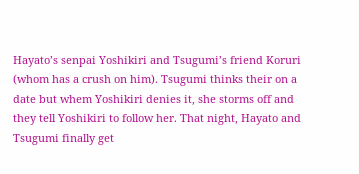Hayato’s senpai Yoshikiri and Tsugumi’s friend Koruri (whom has a crush on him). Tsugumi thinks their on a date but whem Yoshikiri denies it, she storms off and they tell Yoshikiri to follow her. That night, Hayato and Tsugumi finally get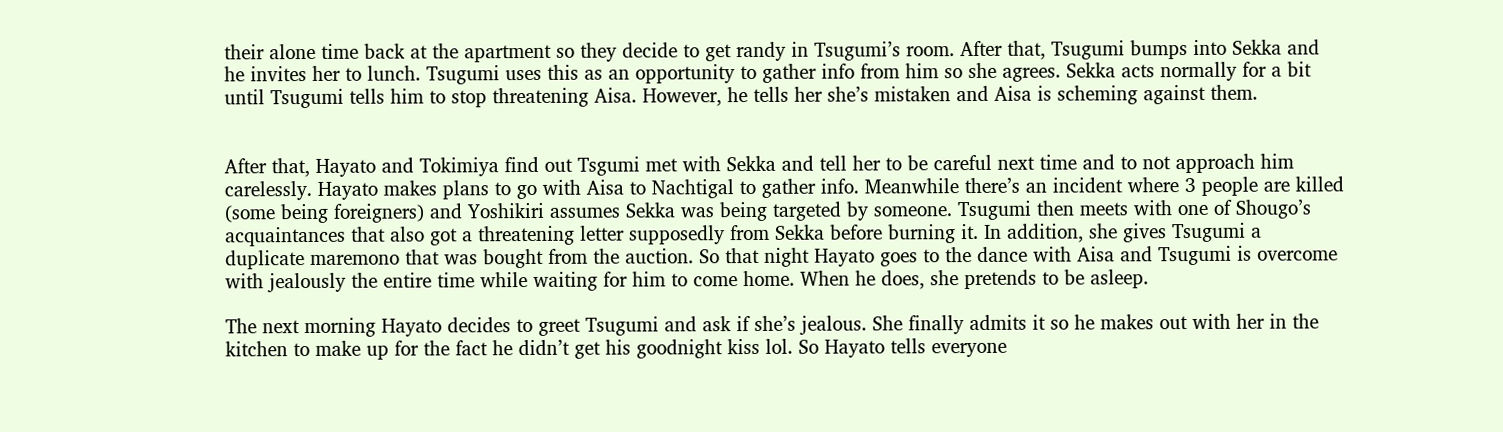their alone time back at the apartment so they decide to get randy in Tsugumi’s room. After that, Tsugumi bumps into Sekka and he invites her to lunch. Tsugumi uses this as an opportunity to gather info from him so she agrees. Sekka acts normally for a bit until Tsugumi tells him to stop threatening Aisa. However, he tells her she’s mistaken and Aisa is scheming against them.


After that, Hayato and Tokimiya find out Tsgumi met with Sekka and tell her to be careful next time and to not approach him carelessly. Hayato makes plans to go with Aisa to Nachtigal to gather info. Meanwhile there’s an incident where 3 people are killed (some being foreigners) and Yoshikiri assumes Sekka was being targeted by someone. Tsugumi then meets with one of Shougo’s acquaintances that also got a threatening letter supposedly from Sekka before burning it. In addition, she gives Tsugumi a duplicate maremono that was bought from the auction. So that night Hayato goes to the dance with Aisa and Tsugumi is overcome with jealously the entire time while waiting for him to come home. When he does, she pretends to be asleep.

The next morning Hayato decides to greet Tsugumi and ask if she’s jealous. She finally admits it so he makes out with her in the kitchen to make up for the fact he didn’t get his goodnight kiss lol. So Hayato tells everyone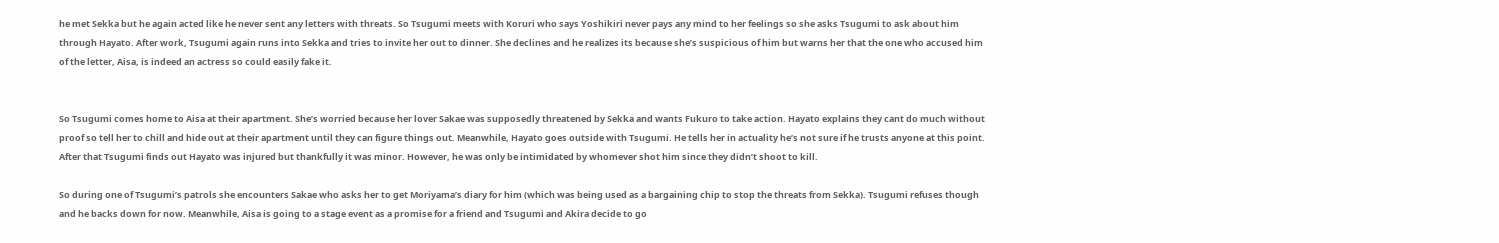he met Sekka but he again acted like he never sent any letters with threats. So Tsugumi meets with Koruri who says Yoshikiri never pays any mind to her feelings so she asks Tsugumi to ask about him through Hayato. After work, Tsugumi again runs into Sekka and tries to invite her out to dinner. She declines and he realizes its because she’s suspicious of him but warns her that the one who accused him of the letter, Aisa, is indeed an actress so could easily fake it.


So Tsugumi comes home to Aisa at their apartment. She’s worried because her lover Sakae was supposedly threatened by Sekka and wants Fukuro to take action. Hayato explains they cant do much without proof so tell her to chill and hide out at their apartment until they can figure things out. Meanwhile, Hayato goes outside with Tsugumi. He tells her in actuality he’s not sure if he trusts anyone at this point. After that Tsugumi finds out Hayato was injured but thankfully it was minor. However, he was only be intimidated by whomever shot him since they didn’t shoot to kill.

So during one of Tsugumi’s patrols she encounters Sakae who asks her to get Moriyama’s diary for him (which was being used as a bargaining chip to stop the threats from Sekka). Tsugumi refuses though and he backs down for now. Meanwhile, Aisa is going to a stage event as a promise for a friend and Tsugumi and Akira decide to go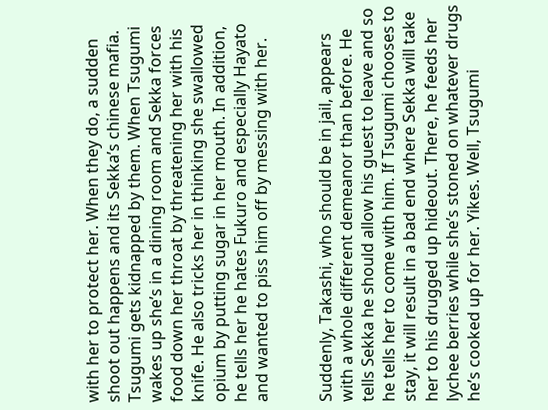with her to protect her. When they do, a sudden shoot out happens and its Sekka’s chinese mafia. Tsugumi gets kidnapped by them. When Tsugumi wakes up she’s in a dining room and Sekka forces food down her throat by threatening her with his knife. He also tricks her in thinking she swallowed opium by putting sugar in her mouth. In addition, he tells her he hates Fukuro and especially Hayato and wanted to piss him off by messing with her.


Suddenly, Takashi, who should be in jail, appears with a whole different demeanor than before. He tells Sekka he should allow his guest to leave and so he tells her to come with him. If Tsugumi chooses to stay, it will result in a bad end where Sekka will take her to his drugged up hideout. There, he feeds her lychee berries while she’s stoned on whatever drugs he’s cooked up for her. Yikes. Well, Tsugumi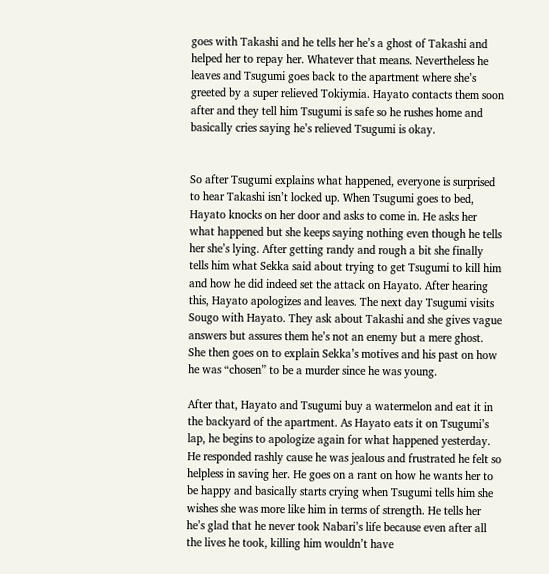goes with Takashi and he tells her he’s a ghost of Takashi and helped her to repay her. Whatever that means. Nevertheless he leaves and Tsugumi goes back to the apartment where she’s greeted by a super relieved Tokiymia. Hayato contacts them soon after and they tell him Tsugumi is safe so he rushes home and basically cries saying he’s relieved Tsugumi is okay.


So after Tsugumi explains what happened, everyone is surprised to hear Takashi isn’t locked up. When Tsugumi goes to bed, Hayato knocks on her door and asks to come in. He asks her what happened but she keeps saying nothing even though he tells her she’s lying. After getting randy and rough a bit she finally tells him what Sekka said about trying to get Tsugumi to kill him and how he did indeed set the attack on Hayato. After hearing this, Hayato apologizes and leaves. The next day Tsugumi visits Sougo with Hayato. They ask about Takashi and she gives vague answers but assures them he’s not an enemy but a mere ghost. She then goes on to explain Sekka’s motives and his past on how he was “chosen” to be a murder since he was young.

After that, Hayato and Tsugumi buy a watermelon and eat it in the backyard of the apartment. As Hayato eats it on Tsugumi’s lap, he begins to apologize again for what happened yesterday. He responded rashly cause he was jealous and frustrated he felt so helpless in saving her. He goes on a rant on how he wants her to be happy and basically starts crying when Tsugumi tells him she wishes she was more like him in terms of strength. He tells her he’s glad that he never took Nabari’s life because even after all the lives he took, killing him wouldn’t have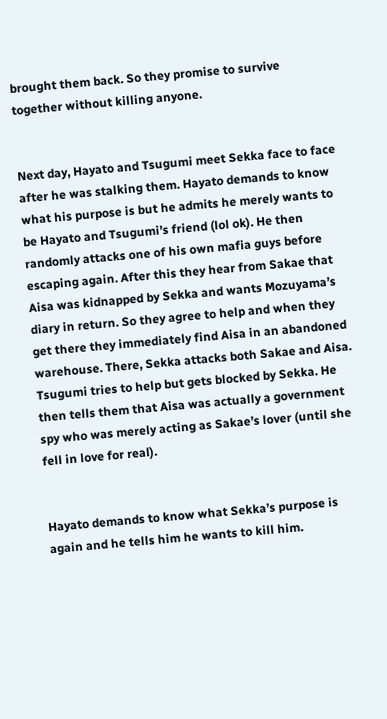brought them back. So they promise to survive together without killing anyone.


Next day, Hayato and Tsugumi meet Sekka face to face after he was stalking them. Hayato demands to know what his purpose is but he admits he merely wants to be Hayato and Tsugumi’s friend (lol ok). He then randomly attacks one of his own mafia guys before escaping again. After this they hear from Sakae that Aisa was kidnapped by Sekka and wants Mozuyama’s diary in return. So they agree to help and when they get there they immediately find Aisa in an abandoned warehouse. There, Sekka attacks both Sakae and Aisa. Tsugumi tries to help but gets blocked by Sekka. He then tells them that Aisa was actually a government spy who was merely acting as Sakae’s lover (until she fell in love for real).


Hayato demands to know what Sekka’s purpose is again and he tells him he wants to kill him.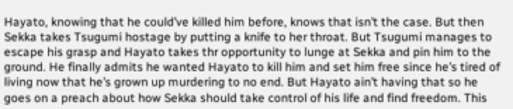Hayato, knowing that he could’ve killed him before, knows that isn’t the case. But then Sekka takes Tsugumi hostage by putting a knife to her throat. But Tsugumi manages to escape his grasp and Hayato takes thr opportunity to lunge at Sekka and pin him to the ground. He finally admits he wanted Hayato to kill him and set him free since he’s tired of living now that he’s grown up murdering to no end. But Hayato ain’t having that so he goes on a preach about how Sekka should take control of his life and find freedom. This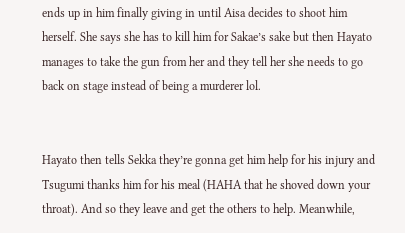ends up in him finally giving in until Aisa decides to shoot him herself. She says she has to kill him for Sakae’s sake but then Hayato manages to take the gun from her and they tell her she needs to go back on stage instead of being a murderer lol.


Hayato then tells Sekka they’re gonna get him help for his injury and Tsugumi thanks him for his meal (HAHA that he shoved down your throat). And so they leave and get the others to help. Meanwhile,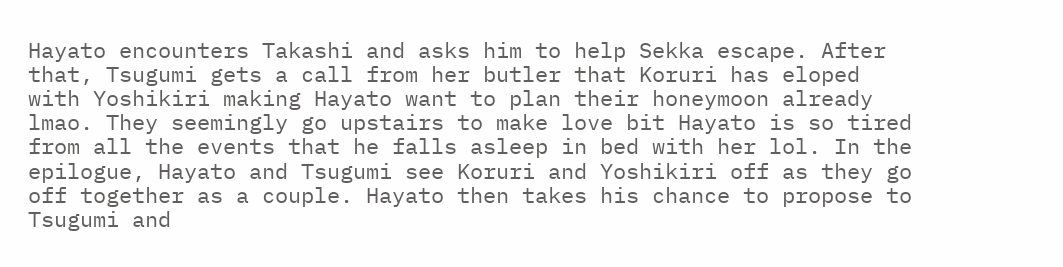Hayato encounters Takashi and asks him to help Sekka escape. After that, Tsugumi gets a call from her butler that Koruri has eloped with Yoshikiri making Hayato want to plan their honeymoon already lmao. They seemingly go upstairs to make love bit Hayato is so tired from all the events that he falls asleep in bed with her lol. In the epilogue, Hayato and Tsugumi see Koruri and Yoshikiri off as they go off together as a couple. Hayato then takes his chance to propose to Tsugumi and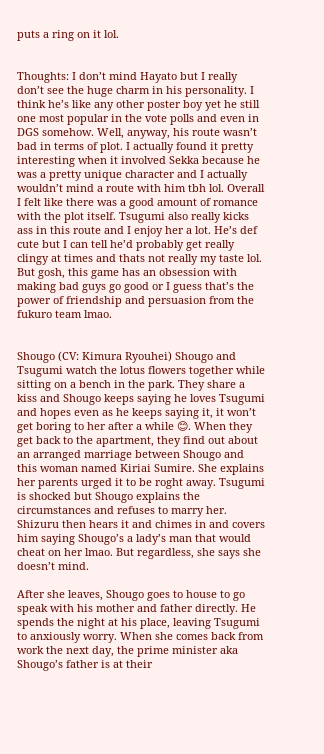puts a ring on it lol.


Thoughts: I don’t mind Hayato but I really don’t see the huge charm in his personality. I think he’s like any other poster boy yet he still one most popular in the vote polls and even in DGS somehow. Well, anyway, his route wasn’t bad in terms of plot. I actually found it pretty interesting when it involved Sekka because he was a pretty unique character and I actually wouldn’t mind a route with him tbh lol. Overall I felt like there was a good amount of romance with the plot itself. Tsugumi also really kicks ass in this route and I enjoy her a lot. He’s def cute but I can tell he’d probably get really clingy at times and thats not really my taste lol.  But gosh, this game has an obsession with making bad guys go good or I guess that’s the power of friendship and persuasion from the fukuro team lmao.


Shougo (CV: Kimura Ryouhei) Shougo and Tsugumi watch the lotus flowers together while sitting on a bench in the park. They share a kiss and Shougo keeps saying he loves Tsugumi and hopes even as he keeps saying it, it won’t get boring to her after a while 😊. When they get back to the apartment, they find out about an arranged marriage between Shougo and this woman named Kiriai Sumire. She explains her parents urged it to be roght away. Tsugumi is shocked but Shougo explains the circumstances and refuses to marry her. Shizuru then hears it and chimes in and covers him saying Shougo’s a lady’s man that would cheat on her lmao. But regardless, she says she doesn’t mind.

After she leaves, Shougo goes to house to go speak with his mother and father directly. He spends the night at his place, leaving Tsugumi to anxiously worry. When she comes back from work the next day, the prime minister aka Shougo’s father is at their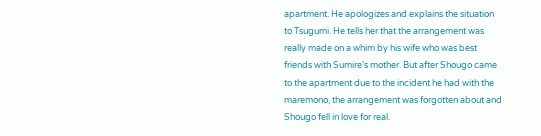apartment. He apologizes and explains the situation to Tsugumi. He tells her that the arrangement was really made on a whim by his wife who was best friends with Sumire’s mother. But after Shougo came to the apartment due to the incident he had with the maremono, the arrangement was forgotten about and Shougo fell in love for real.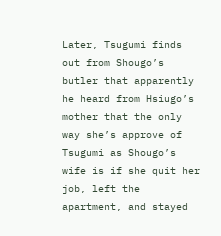Later, Tsugumi finds out from Shougo’s butler that apparently he heard from Hsiugo’s mother that the only way she’s approve of Tsugumi as Shougo’s wife is if she quit her job, left the apartment, and stayed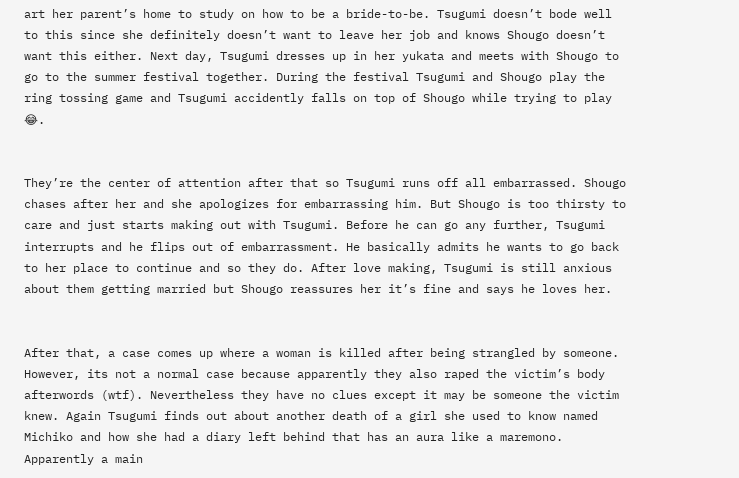art her parent’s home to study on how to be a bride-to-be. Tsugumi doesn’t bode well to this since she definitely doesn’t want to leave her job and knows Shougo doesn’t want this either. Next day, Tsugumi dresses up in her yukata and meets with Shougo to go to the summer festival together. During the festival Tsugumi and Shougo play the ring tossing game and Tsugumi accidently falls on top of Shougo while trying to play 😂.


They’re the center of attention after that so Tsugumi runs off all embarrassed. Shougo chases after her and she apologizes for embarrassing him. But Shougo is too thirsty to care and just starts making out with Tsugumi. Before he can go any further, Tsugumi interrupts and he flips out of embarrassment. He basically admits he wants to go back to her place to continue and so they do. After love making, Tsugumi is still anxious about them getting married but Shougo reassures her it’s fine and says he loves her.


After that, a case comes up where a woman is killed after being strangled by someone. However, its not a normal case because apparently they also raped the victim’s body afterwords (wtf). Nevertheless they have no clues except it may be someone the victim knew. Again Tsugumi finds out about another death of a girl she used to know named Michiko and how she had a diary left behind that has an aura like a maremono. Apparently a main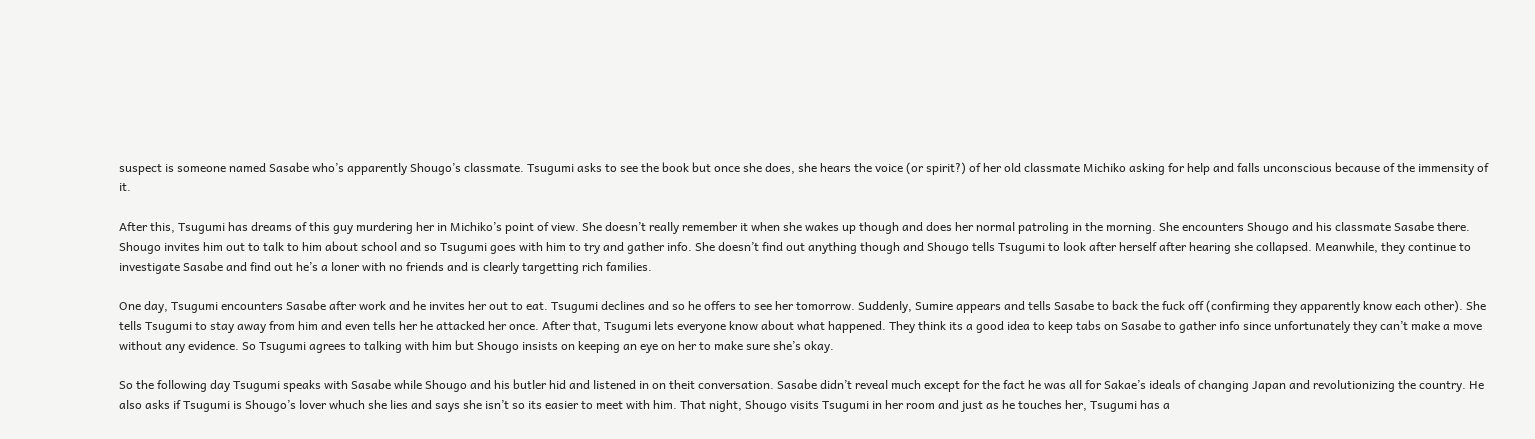suspect is someone named Sasabe who’s apparently Shougo’s classmate. Tsugumi asks to see the book but once she does, she hears the voice (or spirit?) of her old classmate Michiko asking for help and falls unconscious because of the immensity of it.

After this, Tsugumi has dreams of this guy murdering her in Michiko’s point of view. She doesn’t really remember it when she wakes up though and does her normal patroling in the morning. She encounters Shougo and his classmate Sasabe there. Shougo invites him out to talk to him about school and so Tsugumi goes with him to try and gather info. She doesn’t find out anything though and Shougo tells Tsugumi to look after herself after hearing she collapsed. Meanwhile, they continue to investigate Sasabe and find out he’s a loner with no friends and is clearly targetting rich families.

One day, Tsugumi encounters Sasabe after work and he invites her out to eat. Tsugumi declines and so he offers to see her tomorrow. Suddenly, Sumire appears and tells Sasabe to back the fuck off (confirming they apparently know each other). She tells Tsugumi to stay away from him and even tells her he attacked her once. After that, Tsugumi lets everyone know about what happened. They think its a good idea to keep tabs on Sasabe to gather info since unfortunately they can’t make a move without any evidence. So Tsugumi agrees to talking with him but Shougo insists on keeping an eye on her to make sure she’s okay.

So the following day Tsugumi speaks with Sasabe while Shougo and his butler hid and listened in on theit conversation. Sasabe didn’t reveal much except for the fact he was all for Sakae’s ideals of changing Japan and revolutionizing the country. He also asks if Tsugumi is Shougo’s lover whuch she lies and says she isn’t so its easier to meet with him. That night, Shougo visits Tsugumi in her room and just as he touches her, Tsugumi has a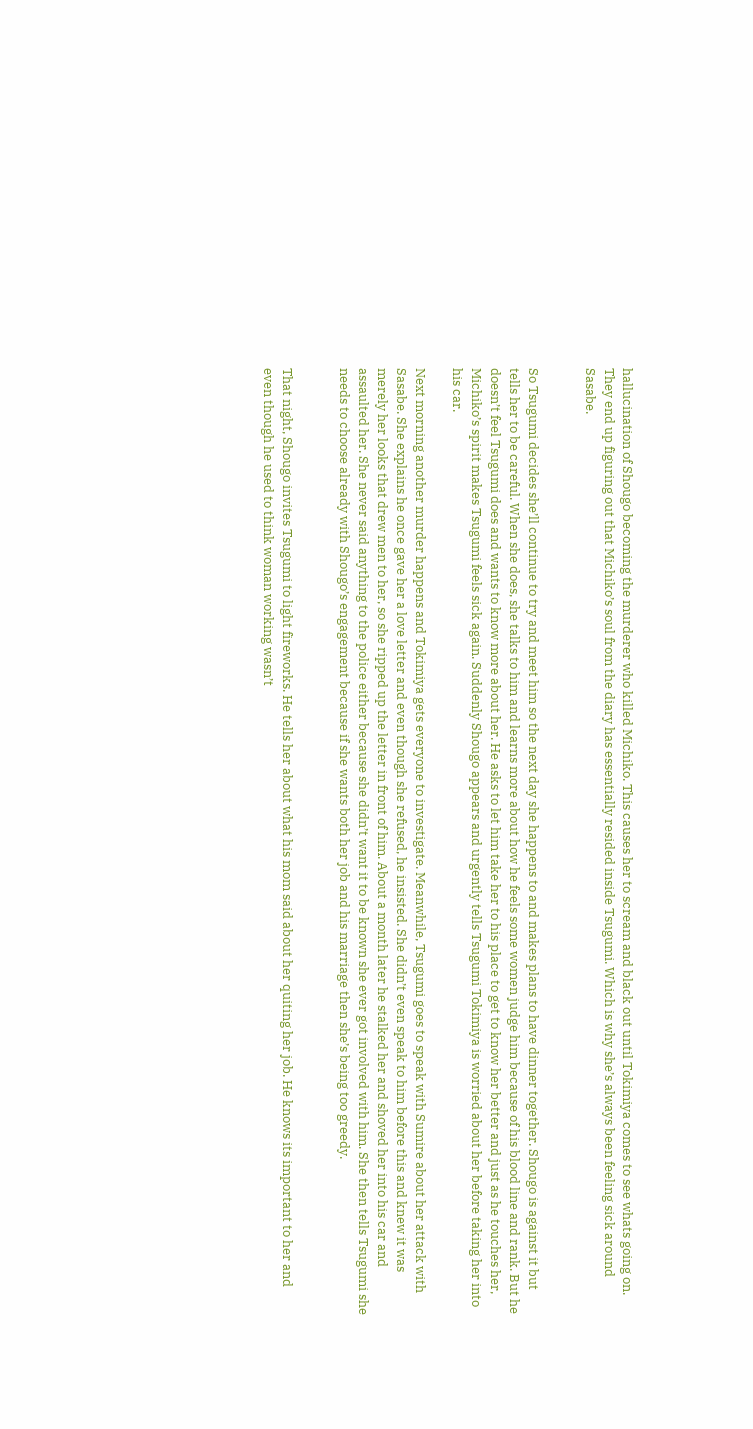hallucination of Shougo becoming the murderer who killed Michiko. This causes her to scream and black out until Tokimiya comes to see whats going on. They end up figuring out that Michiko’s soul from the diary has essentially resided inside Tsugumi. Which is why she’s always been feeling sick around Sasabe.


So Tsugumi decides she’ll continue to try and meet him so the next day she happens to and makes plans to have dinner together. Shougo is against it but tells her to be careful. When she does, she talks to him and learns more about how he feels some women judge him because of his blood line and rank. But he doesn’t feel Tsugumi does and wants to know more about her. He asks to let him take her to his place to get to know her better and just as he touches her, Michiko’s spirit makes Tsugumi feels sick again. Suddenly Shougo appears and urgently tells Tsugumi Tokimiya is worried about her before taking her into his car.

Next morning another murder happens and Tokimiya gets everyone to investigate. Meanwhile, Tsugumi goes to speak with Sumire about her attack with Sasabe. She explains he once gave her a love letter and even though she refused, he insisted. She didn’t even speak to him before this and knew it was merely her looks that drew men to her, so she ripped up the letter in front of him. About a month later he stalked her and shoved her into his car and assaulted her. She never said anything to the police either because she didn’t want it to be known she ever got involved with him. She then tells Tsugumi she needs to choose already with Shougo’s engagement because if she wants both her job and his marriage then she’s being too greedy.


That night, Shougo invites Tsugumi to light fireworks. He tells her about what his mom said about her quiting her job. He knows its important to her and even though he used to think woman working wasn’t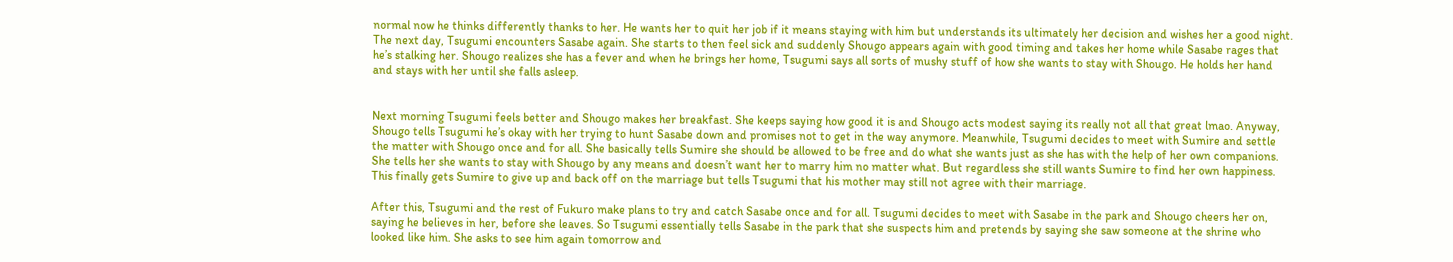normal now he thinks differently thanks to her. He wants her to quit her job if it means staying with him but understands its ultimately her decision and wishes her a good night. The next day, Tsugumi encounters Sasabe again. She starts to then feel sick and suddenly Shougo appears again with good timing and takes her home while Sasabe rages that he’s stalking her. Shougo realizes she has a fever and when he brings her home, Tsugumi says all sorts of mushy stuff of how she wants to stay with Shougo. He holds her hand and stays with her until she falls asleep.


Next morning Tsugumi feels better and Shougo makes her breakfast. She keeps saying how good it is and Shougo acts modest saying its really not all that great lmao. Anyway, Shougo tells Tsugumi he’s okay with her trying to hunt Sasabe down and promises not to get in the way anymore. Meanwhile, Tsugumi decides to meet with Sumire and settle the matter with Shougo once and for all. She basically tells Sumire she should be allowed to be free and do what she wants just as she has with the help of her own companions. She tells her she wants to stay with Shougo by any means and doesn’t want her to marry him no matter what. But regardless she still wants Sumire to find her own happiness. This finally gets Sumire to give up and back off on the marriage but tells Tsugumi that his mother may still not agree with their marriage.

After this, Tsugumi and the rest of Fukuro make plans to try and catch Sasabe once and for all. Tsugumi decides to meet with Sasabe in the park and Shougo cheers her on, saying he believes in her, before she leaves. So Tsugumi essentially tells Sasabe in the park that she suspects him and pretends by saying she saw someone at the shrine who looked like him. She asks to see him again tomorrow and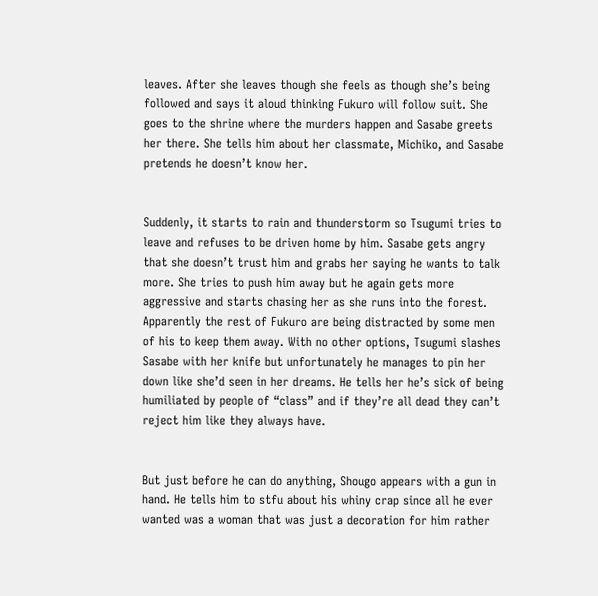leaves. After she leaves though she feels as though she’s being followed and says it aloud thinking Fukuro will follow suit. She goes to the shrine where the murders happen and Sasabe greets her there. She tells him about her classmate, Michiko, and Sasabe pretends he doesn’t know her.


Suddenly, it starts to rain and thunderstorm so Tsugumi tries to leave and refuses to be driven home by him. Sasabe gets angry that she doesn’t trust him and grabs her saying he wants to talk more. She tries to push him away but he again gets more aggressive and starts chasing her as she runs into the forest. Apparently the rest of Fukuro are being distracted by some men of his to keep them away. With no other options, Tsugumi slashes Sasabe with her knife but unfortunately he manages to pin her down like she’d seen in her dreams. He tells her he’s sick of being humiliated by people of “class” and if they’re all dead they can’t reject him like they always have.


But just before he can do anything, Shougo appears with a gun in hand. He tells him to stfu about his whiny crap since all he ever wanted was a woman that was just a decoration for him rather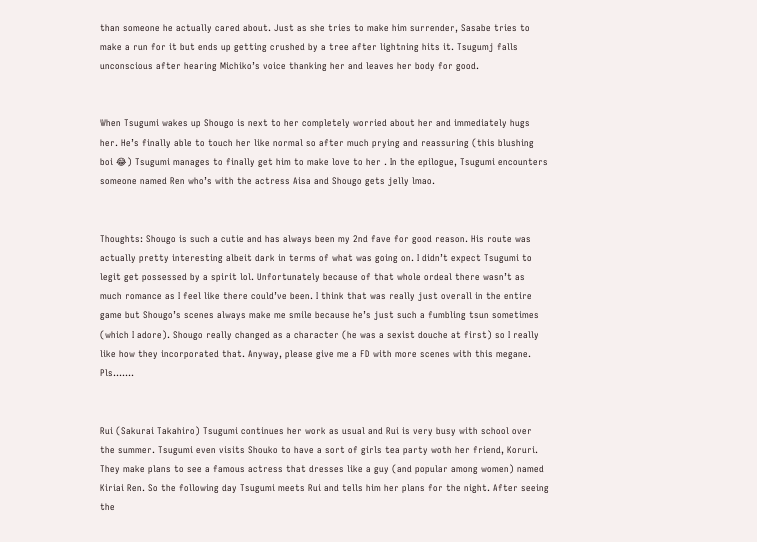than someone he actually cared about. Just as she tries to make him surrender, Sasabe tries to make a run for it but ends up getting crushed by a tree after lightning hits it. Tsugumj falls unconscious after hearing Michiko’s voice thanking her and leaves her body for good.


When Tsugumi wakes up Shougo is next to her completely worried about her and immediately hugs her. He’s finally able to touch her like normal so after much prying and reassuring (this blushing boi 😂) Tsugumi manages to finally get him to make love to her . In the epilogue, Tsugumi encounters someone named Ren who’s with the actress Aisa and Shougo gets jelly lmao.


Thoughts: Shougo is such a cutie and has always been my 2nd fave for good reason. His route was actually pretty interesting albeit dark in terms of what was going on. I didn’t expect Tsugumi to legit get possessed by a spirit lol. Unfortunately because of that whole ordeal there wasn’t as much romance as I feel like there could’ve been. I think that was really just overall in the entire game but Shougo’s scenes always make me smile because he’s just such a fumbling tsun sometimes (which I adore). Shougo really changed as a character (he was a sexist douche at first) so I really like how they incorporated that. Anyway, please give me a FD with more scenes with this megane. Pls…….


Rui (Sakurai Takahiro) Tsugumi continues her work as usual and Rui is very busy with school over the summer. Tsugumi even visits Shouko to have a sort of girls tea party woth her friend, Koruri. They make plans to see a famous actress that dresses like a guy (and popular among women) named Kiriai Ren. So the following day Tsugumi meets Rui and tells him her plans for the night. After seeing the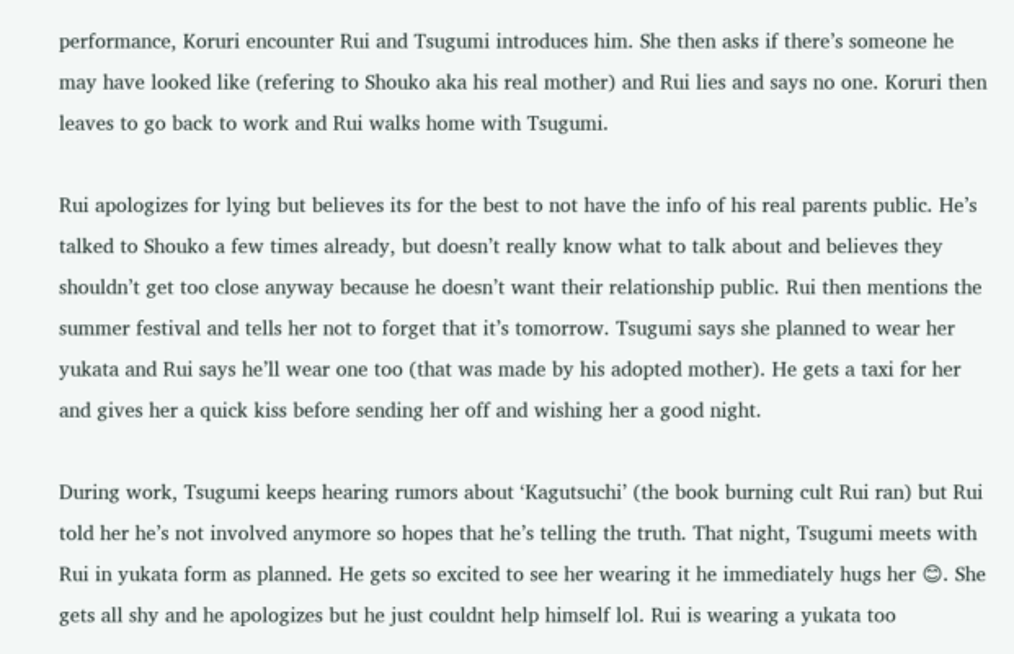performance, Koruri encounter Rui and Tsugumi introduces him. She then asks if there’s someone he may have looked like (refering to Shouko aka his real mother) and Rui lies and says no one. Koruri then leaves to go back to work and Rui walks home with Tsugumi.

Rui apologizes for lying but believes its for the best to not have the info of his real parents public. He’s talked to Shouko a few times already, but doesn’t really know what to talk about and believes they shouldn’t get too close anyway because he doesn’t want their relationship public. Rui then mentions the summer festival and tells her not to forget that it’s tomorrow. Tsugumi says she planned to wear her yukata and Rui says he’ll wear one too (that was made by his adopted mother). He gets a taxi for her and gives her a quick kiss before sending her off and wishing her a good night.

During work, Tsugumi keeps hearing rumors about ‘Kagutsuchi’ (the book burning cult Rui ran) but Rui told her he’s not involved anymore so hopes that he’s telling the truth. That night, Tsugumi meets with Rui in yukata form as planned. He gets so excited to see her wearing it he immediately hugs her 😊. She gets all shy and he apologizes but he just couldnt help himself lol. Rui is wearing a yukata too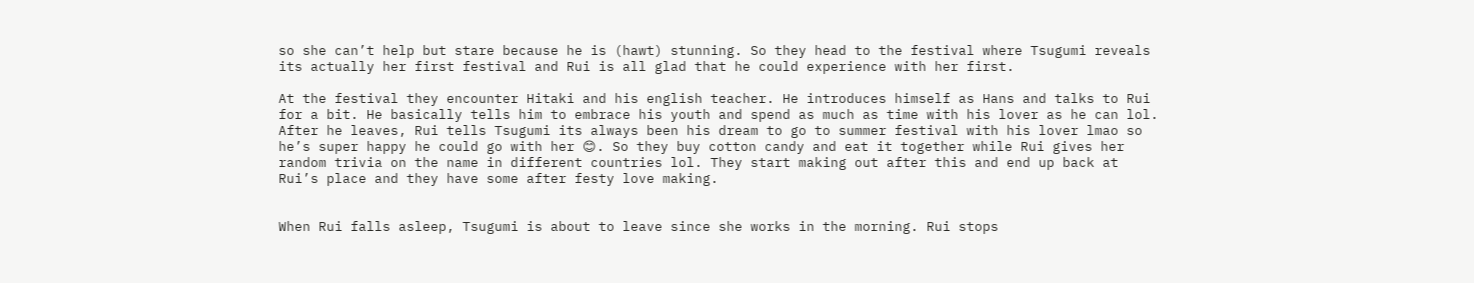so she can’t help but stare because he is (hawt) stunning. So they head to the festival where Tsugumi reveals its actually her first festival and Rui is all glad that he could experience with her first.

At the festival they encounter Hitaki and his english teacher. He introduces himself as Hans and talks to Rui for a bit. He basically tells him to embrace his youth and spend as much as time with his lover as he can lol. After he leaves, Rui tells Tsugumi its always been his dream to go to summer festival with his lover lmao so he’s super happy he could go with her 😊. So they buy cotton candy and eat it together while Rui gives her random trivia on the name in different countries lol. They start making out after this and end up back at Rui’s place and they have some after festy love making.


When Rui falls asleep, Tsugumi is about to leave since she works in the morning. Rui stops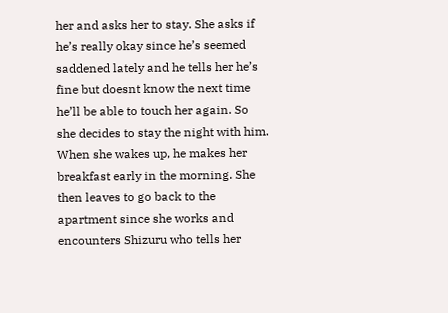her and asks her to stay. She asks if he’s really okay since he’s seemed saddened lately and he tells her he’s fine but doesnt know the next time he’ll be able to touch her again. So she decides to stay the night with him. When she wakes up, he makes her breakfast early in the morning. She then leaves to go back to the apartment since she works and encounters Shizuru who tells her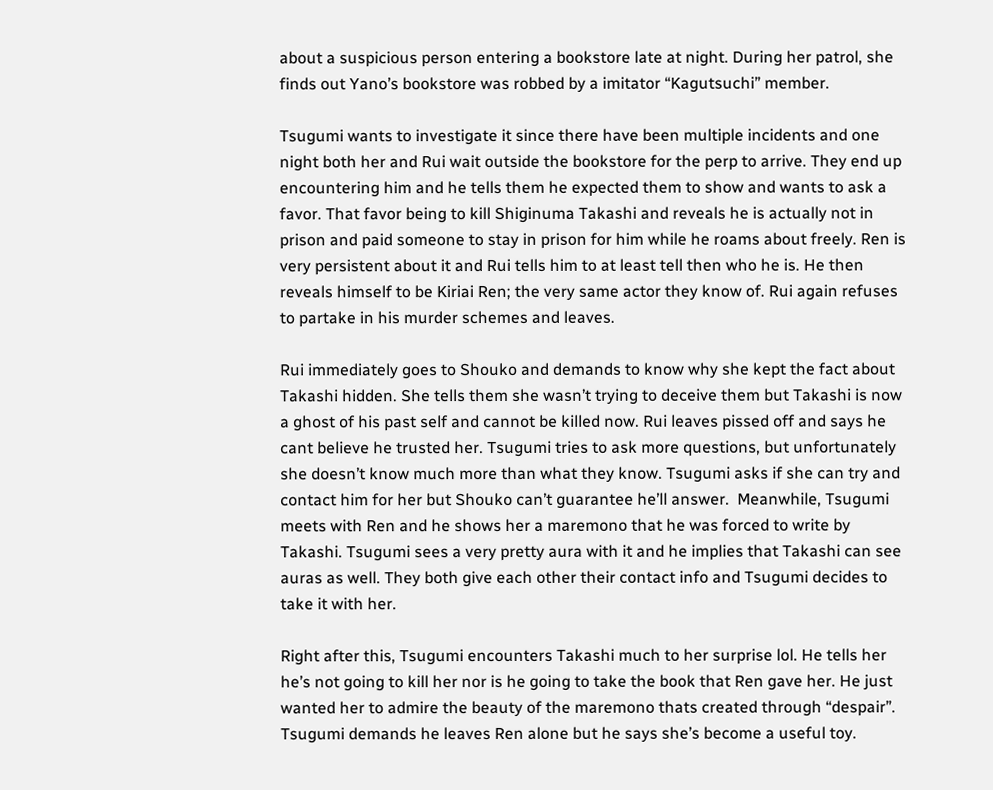about a suspicious person entering a bookstore late at night. During her patrol, she finds out Yano’s bookstore was robbed by a imitator “Kagutsuchi” member.

Tsugumi wants to investigate it since there have been multiple incidents and one night both her and Rui wait outside the bookstore for the perp to arrive. They end up encountering him and he tells them he expected them to show and wants to ask a favor. That favor being to kill Shiginuma Takashi and reveals he is actually not in prison and paid someone to stay in prison for him while he roams about freely. Ren is very persistent about it and Rui tells him to at least tell then who he is. He then reveals himself to be Kiriai Ren; the very same actor they know of. Rui again refuses to partake in his murder schemes and leaves.

Rui immediately goes to Shouko and demands to know why she kept the fact about Takashi hidden. She tells them she wasn’t trying to deceive them but Takashi is now a ghost of his past self and cannot be killed now. Rui leaves pissed off and says he cant believe he trusted her. Tsugumi tries to ask more questions, but unfortunately she doesn’t know much more than what they know. Tsugumi asks if she can try and contact him for her but Shouko can’t guarantee he’ll answer.  Meanwhile, Tsugumi meets with Ren and he shows her a maremono that he was forced to write by Takashi. Tsugumi sees a very pretty aura with it and he implies that Takashi can see auras as well. They both give each other their contact info and Tsugumi decides to take it with her.

Right after this, Tsugumi encounters Takashi much to her surprise lol. He tells her he’s not going to kill her nor is he going to take the book that Ren gave her. He just wanted her to admire the beauty of the maremono thats created through “despair”. Tsugumi demands he leaves Ren alone but he says she’s become a useful toy.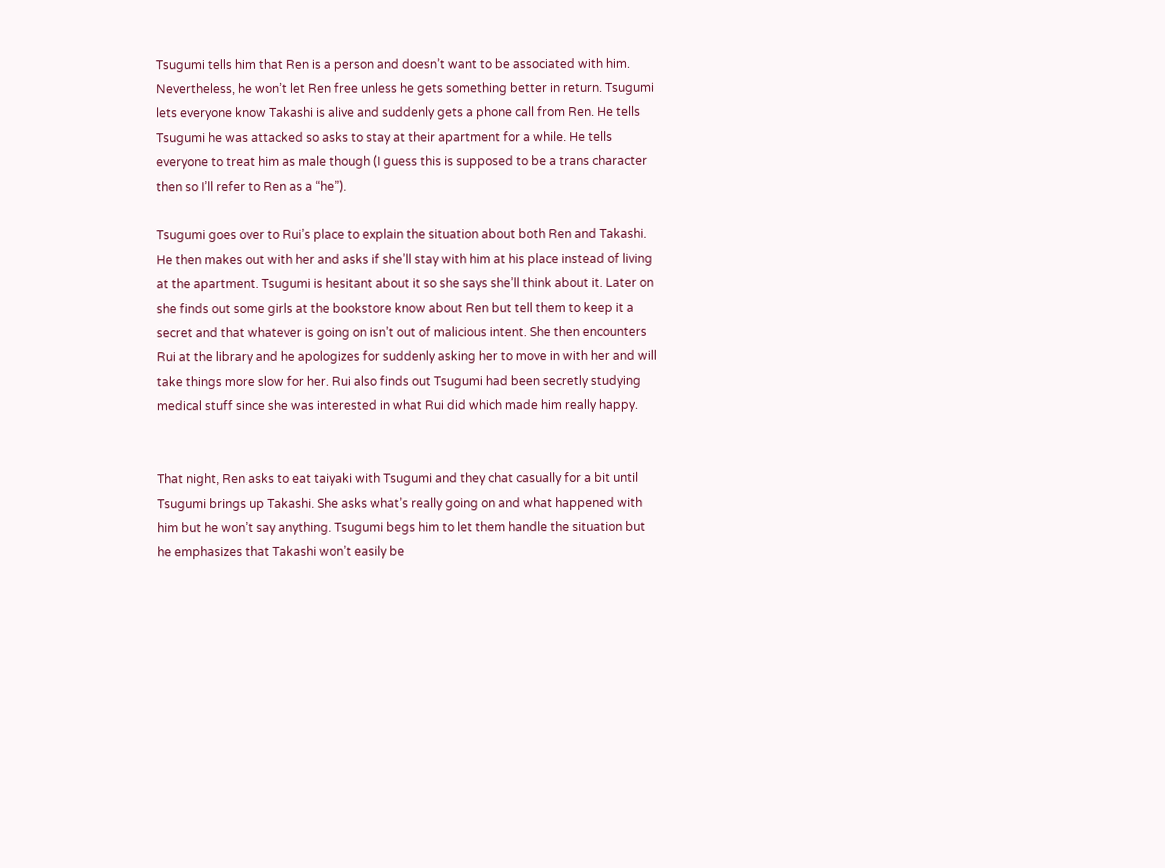Tsugumi tells him that Ren is a person and doesn’t want to be associated with him. Nevertheless, he won’t let Ren free unless he gets something better in return. Tsugumi lets everyone know Takashi is alive and suddenly gets a phone call from Ren. He tells Tsugumi he was attacked so asks to stay at their apartment for a while. He tells everyone to treat him as male though (I guess this is supposed to be a trans character then so I’ll refer to Ren as a “he”).

Tsugumi goes over to Rui’s place to explain the situation about both Ren and Takashi. He then makes out with her and asks if she’ll stay with him at his place instead of living at the apartment. Tsugumi is hesitant about it so she says she’ll think about it. Later on she finds out some girls at the bookstore know about Ren but tell them to keep it a secret and that whatever is going on isn’t out of malicious intent. She then encounters Rui at the library and he apologizes for suddenly asking her to move in with her and will take things more slow for her. Rui also finds out Tsugumi had been secretly studying medical stuff since she was interested in what Rui did which made him really happy.


That night, Ren asks to eat taiyaki with Tsugumi and they chat casually for a bit until Tsugumi brings up Takashi. She asks what’s really going on and what happened with him but he won’t say anything. Tsugumi begs him to let them handle the situation but he emphasizes that Takashi won’t easily be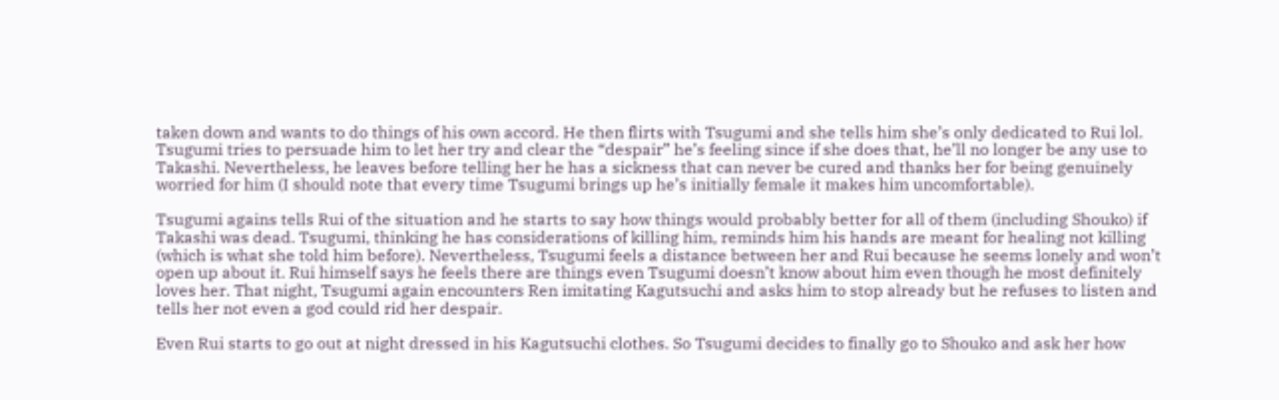taken down and wants to do things of his own accord. He then flirts with Tsugumi and she tells him she’s only dedicated to Rui lol. Tsugumi tries to persuade him to let her try and clear the “despair” he’s feeling since if she does that, he’ll no longer be any use to Takashi. Nevertheless, he leaves before telling her he has a sickness that can never be cured and thanks her for being genuinely worried for him (I should note that every time Tsugumi brings up he’s initially female it makes him uncomfortable).

Tsugumi agains tells Rui of the situation and he starts to say how things would probably better for all of them (including Shouko) if Takashi was dead. Tsugumi, thinking he has considerations of killing him, reminds him his hands are meant for healing not killing (which is what she told him before). Nevertheless, Tsugumi feels a distance between her and Rui because he seems lonely and won’t open up about it. Rui himself says he feels there are things even Tsugumi doesn’t know about him even though he most definitely loves her. That night, Tsugumi again encounters Ren imitating Kagutsuchi and asks him to stop already but he refuses to listen and tells her not even a god could rid her despair.

Even Rui starts to go out at night dressed in his Kagutsuchi clothes. So Tsugumi decides to finally go to Shouko and ask her how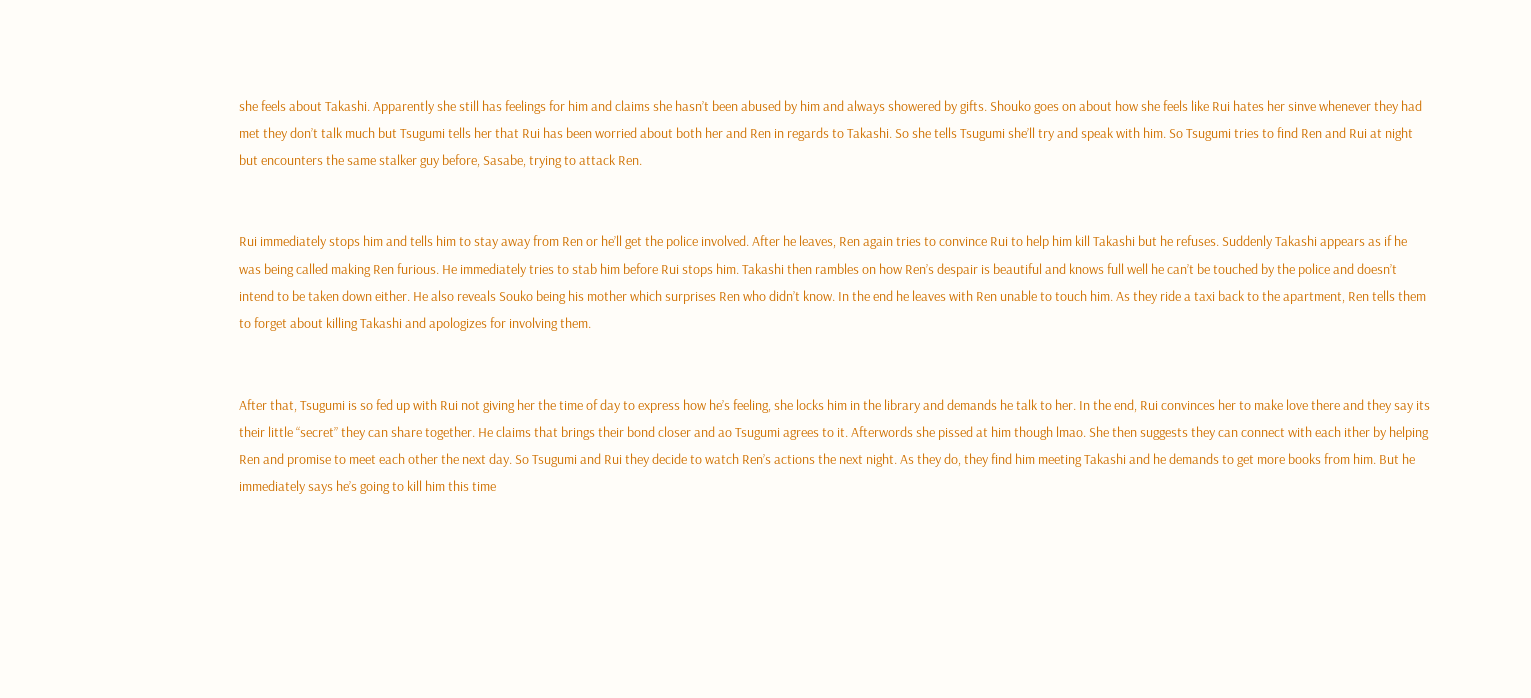she feels about Takashi. Apparently she still has feelings for him and claims she hasn’t been abused by him and always showered by gifts. Shouko goes on about how she feels like Rui hates her sinve whenever they had met they don’t talk much but Tsugumi tells her that Rui has been worried about both her and Ren in regards to Takashi. So she tells Tsugumi she’ll try and speak with him. So Tsugumi tries to find Ren and Rui at night but encounters the same stalker guy before, Sasabe, trying to attack Ren.


Rui immediately stops him and tells him to stay away from Ren or he’ll get the police involved. After he leaves, Ren again tries to convince Rui to help him kill Takashi but he refuses. Suddenly Takashi appears as if he was being called making Ren furious. He immediately tries to stab him before Rui stops him. Takashi then rambles on how Ren’s despair is beautiful and knows full well he can’t be touched by the police and doesn’t intend to be taken down either. He also reveals Souko being his mother which surprises Ren who didn’t know. In the end he leaves with Ren unable to touch him. As they ride a taxi back to the apartment, Ren tells them to forget about killing Takashi and apologizes for involving them.


After that, Tsugumi is so fed up with Rui not giving her the time of day to express how he’s feeling, she locks him in the library and demands he talk to her. In the end, Rui convinces her to make love there and they say its their little “secret” they can share together. He claims that brings their bond closer and ao Tsugumi agrees to it. Afterwords she pissed at him though lmao. She then suggests they can connect with each ither by helping Ren and promise to meet each other the next day. So Tsugumi and Rui they decide to watch Ren’s actions the next night. As they do, they find him meeting Takashi and he demands to get more books from him. But he immediately says he’s going to kill him this time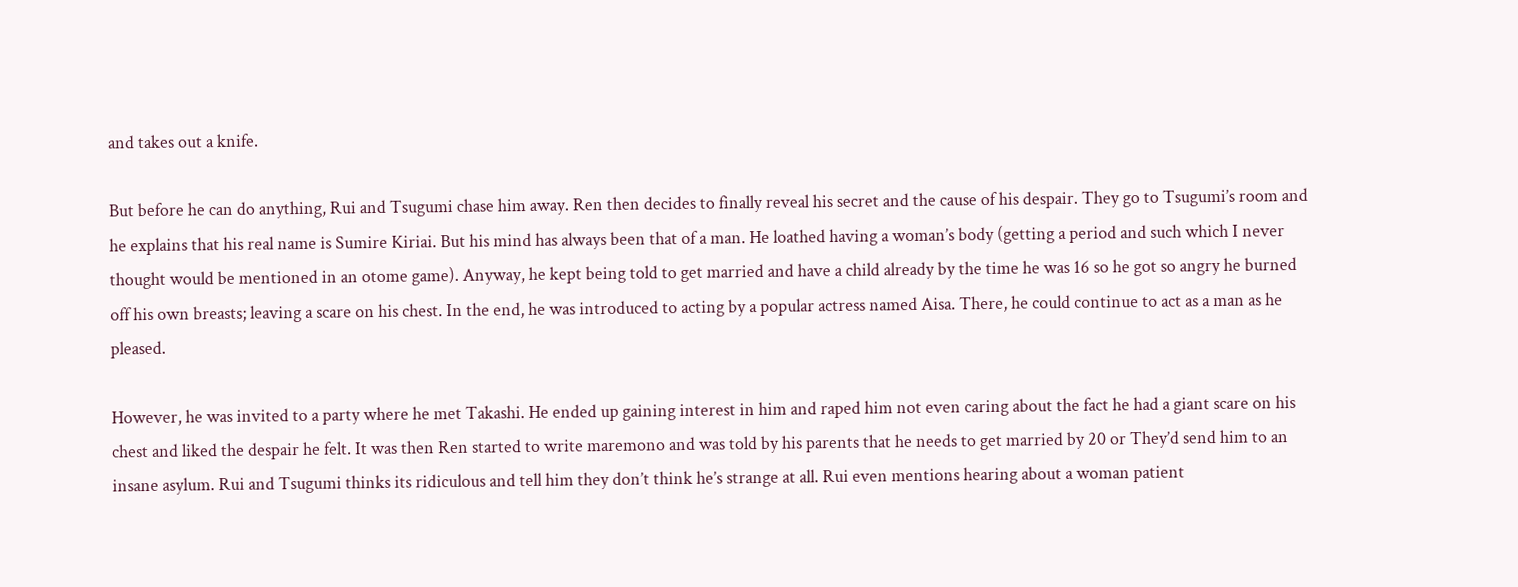and takes out a knife.

But before he can do anything, Rui and Tsugumi chase him away. Ren then decides to finally reveal his secret and the cause of his despair. They go to Tsugumi’s room and he explains that his real name is Sumire Kiriai. But his mind has always been that of a man. He loathed having a woman’s body (getting a period and such which I never thought would be mentioned in an otome game). Anyway, he kept being told to get married and have a child already by the time he was 16 so he got so angry he burned off his own breasts; leaving a scare on his chest. In the end, he was introduced to acting by a popular actress named Aisa. There, he could continue to act as a man as he pleased.

However, he was invited to a party where he met Takashi. He ended up gaining interest in him and raped him not even caring about the fact he had a giant scare on his chest and liked the despair he felt. It was then Ren started to write maremono and was told by his parents that he needs to get married by 20 or They’d send him to an insane asylum. Rui and Tsugumi thinks its ridiculous and tell him they don’t think he’s strange at all. Rui even mentions hearing about a woman patient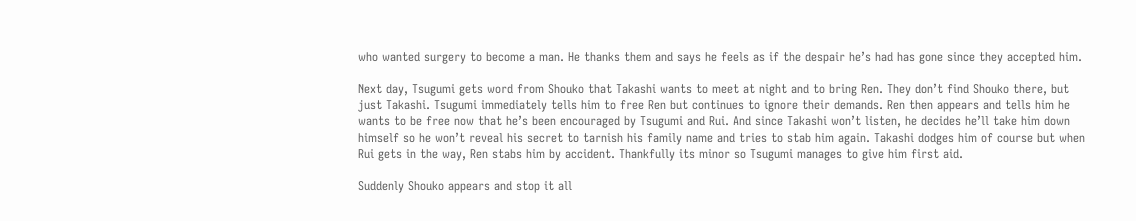who wanted surgery to become a man. He thanks them and says he feels as if the despair he’s had has gone since they accepted him.

Next day, Tsugumi gets word from Shouko that Takashi wants to meet at night and to bring Ren. They don’t find Shouko there, but just Takashi. Tsugumi immediately tells him to free Ren but continues to ignore their demands. Ren then appears and tells him he wants to be free now that he’s been encouraged by Tsugumi and Rui. And since Takashi won’t listen, he decides he’ll take him down himself so he won’t reveal his secret to tarnish his family name and tries to stab him again. Takashi dodges him of course but when Rui gets in the way, Ren stabs him by accident. Thankfully its minor so Tsugumi manages to give him first aid.

Suddenly Shouko appears and stop it all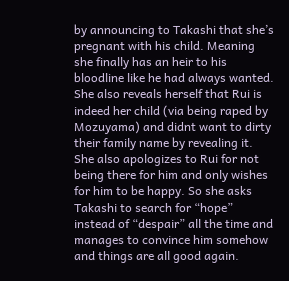by announcing to Takashi that she’s pregnant with his child. Meaning she finally has an heir to his bloodline like he had always wanted. She also reveals herself that Rui is indeed her child (via being raped by Mozuyama) and didnt want to dirty their family name by revealing it. She also apologizes to Rui for not being there for him and only wishes for him to be happy. So she asks Takashi to search for “hope” instead of “despair” all the time and manages to convince him somehow and things are all good again.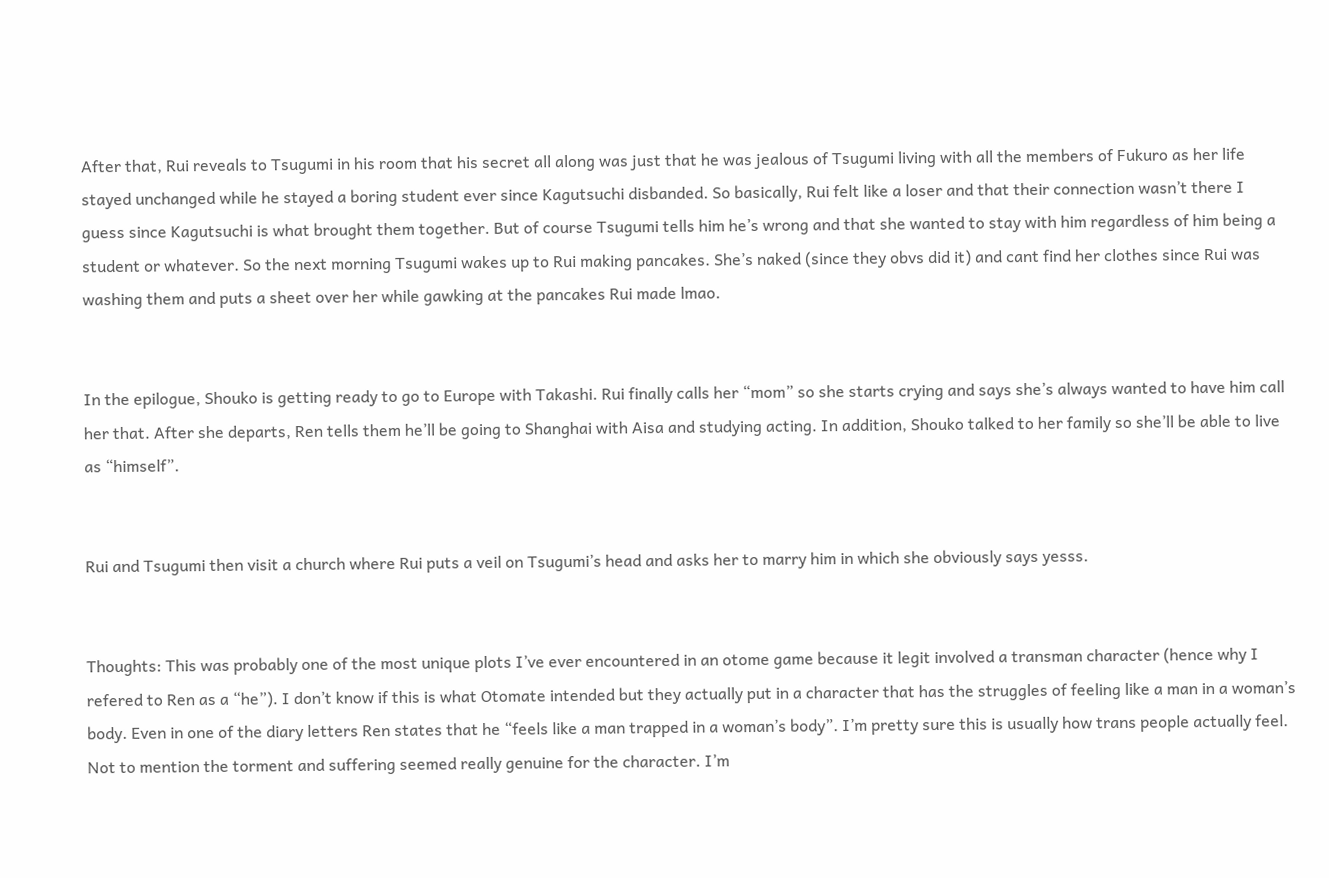After that, Rui reveals to Tsugumi in his room that his secret all along was just that he was jealous of Tsugumi living with all the members of Fukuro as her life stayed unchanged while he stayed a boring student ever since Kagutsuchi disbanded. So basically, Rui felt like a loser and that their connection wasn’t there I guess since Kagutsuchi is what brought them together. But of course Tsugumi tells him he’s wrong and that she wanted to stay with him regardless of him being a student or whatever. So the next morning Tsugumi wakes up to Rui making pancakes. She’s naked (since they obvs did it) and cant find her clothes since Rui was washing them and puts a sheet over her while gawking at the pancakes Rui made lmao.


In the epilogue, Shouko is getting ready to go to Europe with Takashi. Rui finally calls her “mom” so she starts crying and says she’s always wanted to have him call her that. After she departs, Ren tells them he’ll be going to Shanghai with Aisa and studying acting. In addition, Shouko talked to her family so she’ll be able to live as “himself”.


Rui and Tsugumi then visit a church where Rui puts a veil on Tsugumi’s head and asks her to marry him in which she obviously says yesss.


Thoughts: This was probably one of the most unique plots I’ve ever encountered in an otome game because it legit involved a transman character (hence why I refered to Ren as a “he”). I don’t know if this is what Otomate intended but they actually put in a character that has the struggles of feeling like a man in a woman’s body. Even in one of the diary letters Ren states that he “feels like a man trapped in a woman’s body”. I’m pretty sure this is usually how trans people actually feel. Not to mention the torment and suffering seemed really genuine for the character. I’m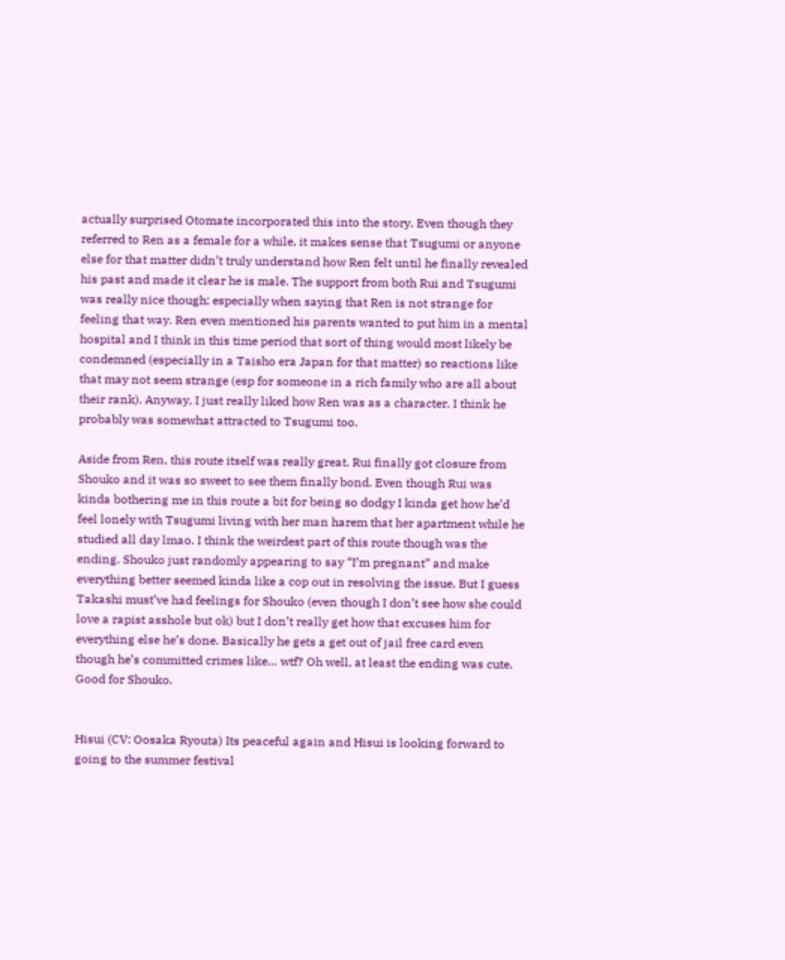actually surprised Otomate incorporated this into the story. Even though they referred to Ren as a female for a while, it makes sense that Tsugumi or anyone else for that matter didn’t truly understand how Ren felt until he finally revealed his past and made it clear he is male. The support from both Rui and Tsugumi was really nice though; especially when saying that Ren is not strange for feeling that way. Ren even mentioned his parents wanted to put him in a mental hospital and I think in this time period that sort of thing would most likely be condemned (especially in a Taisho era Japan for that matter) so reactions like that may not seem strange (esp for someone in a rich family who are all about their rank). Anyway, I just really liked how Ren was as a character. I think he probably was somewhat attracted to Tsugumi too.

Aside from Ren, this route itself was really great. Rui finally got closure from Shouko and it was so sweet to see them finally bond. Even though Rui was kinda bothering me in this route a bit for being so dodgy I kinda get how he’d feel lonely with Tsugumi living with her man harem that her apartment while he studied all day lmao. I think the weirdest part of this route though was the ending. Shouko just randomly appearing to say “I’m pregnant” and make everything better seemed kinda like a cop out in resolving the issue. But I guess Takashi must’ve had feelings for Shouko (even though I don’t see how she could love a rapist asshole but ok) but I don’t really get how that excuses him for everything else he’s done. Basically he gets a get out of jail free card even though he’s committed crimes like… wtf? Oh well, at least the ending was cute. Good for Shouko.


Hisui (CV: Oosaka Ryouta) Its peaceful again and Hisui is looking forward to going to the summer festival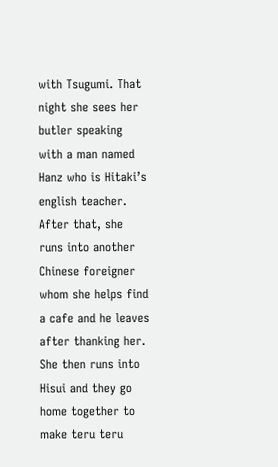with Tsugumi. That night she sees her butler speaking with a man named Hanz who is Hitaki’s english teacher. After that, she runs into another Chinese foreigner whom she helps find a cafe and he leaves after thanking her. She then runs into Hisui and they go home together to make teru teru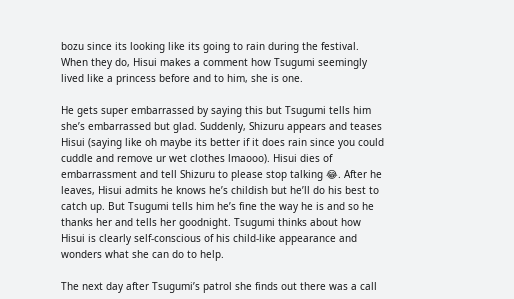bozu since its looking like its going to rain during the festival. When they do, Hisui makes a comment how Tsugumi seemingly lived like a princess before and to him, she is one.

He gets super embarrassed by saying this but Tsugumi tells him she’s embarrassed but glad. Suddenly, Shizuru appears and teases Hisui (saying like oh maybe its better if it does rain since you could cuddle and remove ur wet clothes lmaooo). Hisui dies of embarrassment and tell Shizuru to please stop talking 😂. After he leaves, Hisui admits he knows he’s childish but he’ll do his best to catch up. But Tsugumi tells him he’s fine the way he is and so he thanks her and tells her goodnight. Tsugumi thinks about how Hisui is clearly self-conscious of his child-like appearance and wonders what she can do to help.

The next day after Tsugumi’s patrol she finds out there was a call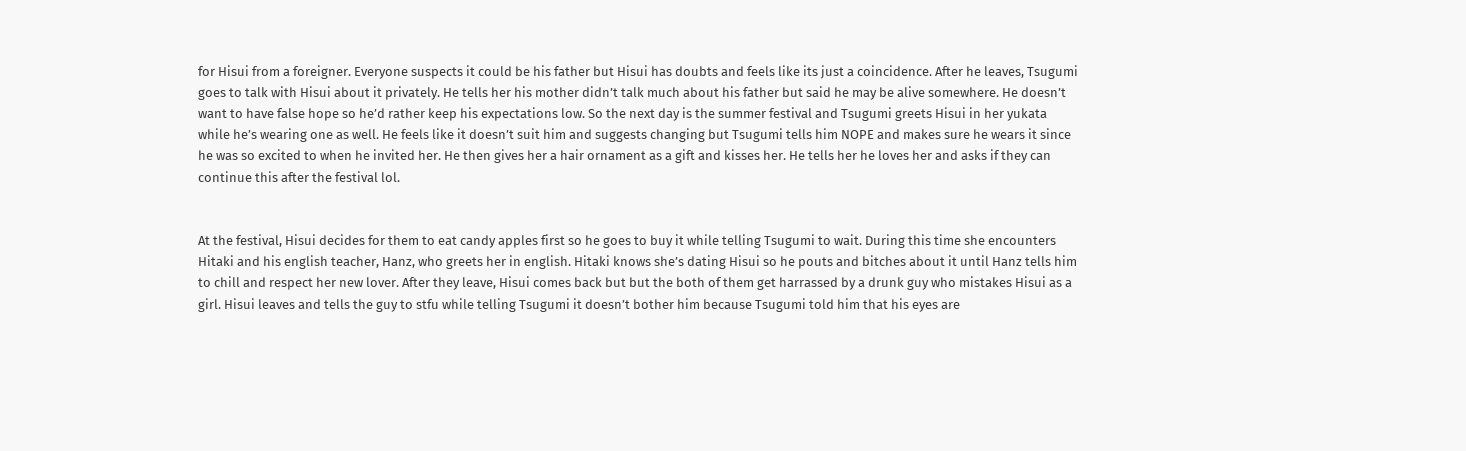for Hisui from a foreigner. Everyone suspects it could be his father but Hisui has doubts and feels like its just a coincidence. After he leaves, Tsugumi goes to talk with Hisui about it privately. He tells her his mother didn’t talk much about his father but said he may be alive somewhere. He doesn’t want to have false hope so he’d rather keep his expectations low. So the next day is the summer festival and Tsugumi greets Hisui in her yukata while he’s wearing one as well. He feels like it doesn’t suit him and suggests changing but Tsugumi tells him NOPE and makes sure he wears it since he was so excited to when he invited her. He then gives her a hair ornament as a gift and kisses her. He tells her he loves her and asks if they can continue this after the festival lol.


At the festival, Hisui decides for them to eat candy apples first so he goes to buy it while telling Tsugumi to wait. During this time she encounters Hitaki and his english teacher, Hanz, who greets her in english. Hitaki knows she’s dating Hisui so he pouts and bitches about it until Hanz tells him to chill and respect her new lover. After they leave, Hisui comes back but but the both of them get harrassed by a drunk guy who mistakes Hisui as a girl. Hisui leaves and tells the guy to stfu while telling Tsugumi it doesn’t bother him because Tsugumi told him that his eyes are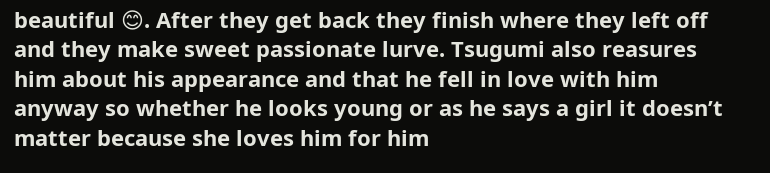beautiful 😊. After they get back they finish where they left off and they make sweet passionate lurve. Tsugumi also reasures him about his appearance and that he fell in love with him anyway so whether he looks young or as he says a girl it doesn’t matter because she loves him for him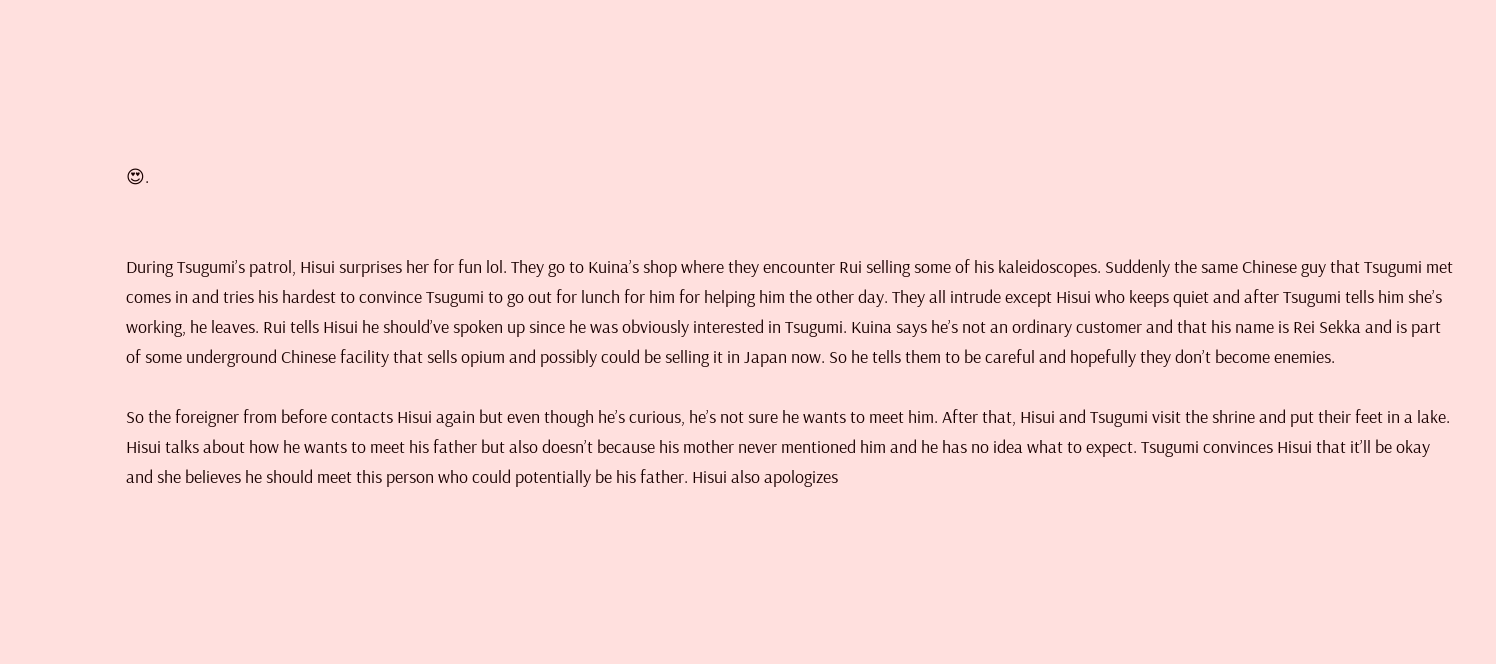😍.


During Tsugumi’s patrol, Hisui surprises her for fun lol. They go to Kuina’s shop where they encounter Rui selling some of his kaleidoscopes. Suddenly the same Chinese guy that Tsugumi met comes in and tries his hardest to convince Tsugumi to go out for lunch for him for helping him the other day. They all intrude except Hisui who keeps quiet and after Tsugumi tells him she’s working, he leaves. Rui tells Hisui he should’ve spoken up since he was obviously interested in Tsugumi. Kuina says he’s not an ordinary customer and that his name is Rei Sekka and is part of some underground Chinese facility that sells opium and possibly could be selling it in Japan now. So he tells them to be careful and hopefully they don’t become enemies.

So the foreigner from before contacts Hisui again but even though he’s curious, he’s not sure he wants to meet him. After that, Hisui and Tsugumi visit the shrine and put their feet in a lake. Hisui talks about how he wants to meet his father but also doesn’t because his mother never mentioned him and he has no idea what to expect. Tsugumi convinces Hisui that it’ll be okay and she believes he should meet this person who could potentially be his father. Hisui also apologizes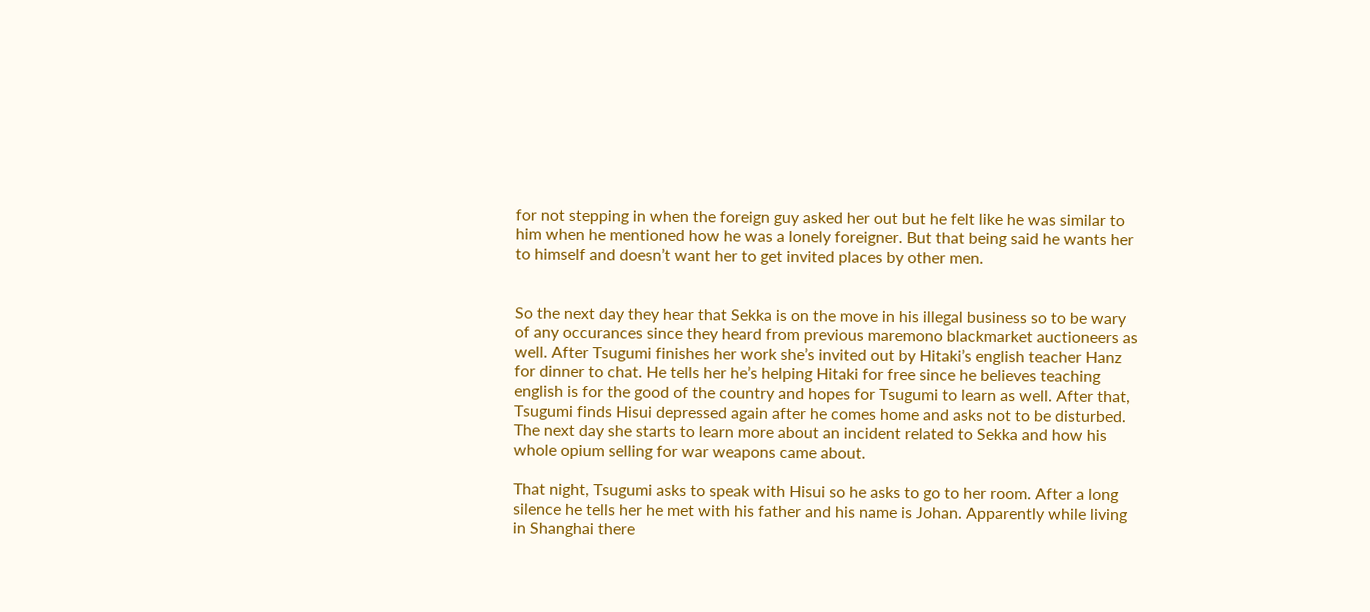for not stepping in when the foreign guy asked her out but he felt like he was similar to him when he mentioned how he was a lonely foreigner. But that being said he wants her to himself and doesn’t want her to get invited places by other men.


So the next day they hear that Sekka is on the move in his illegal business so to be wary of any occurances since they heard from previous maremono blackmarket auctioneers as well. After Tsugumi finishes her work she’s invited out by Hitaki’s english teacher Hanz for dinner to chat. He tells her he’s helping Hitaki for free since he believes teaching english is for the good of the country and hopes for Tsugumi to learn as well. After that, Tsugumi finds Hisui depressed again after he comes home and asks not to be disturbed. The next day she starts to learn more about an incident related to Sekka and how his whole opium selling for war weapons came about.

That night, Tsugumi asks to speak with Hisui so he asks to go to her room. After a long silence he tells her he met with his father and his name is Johan. Apparently while living in Shanghai there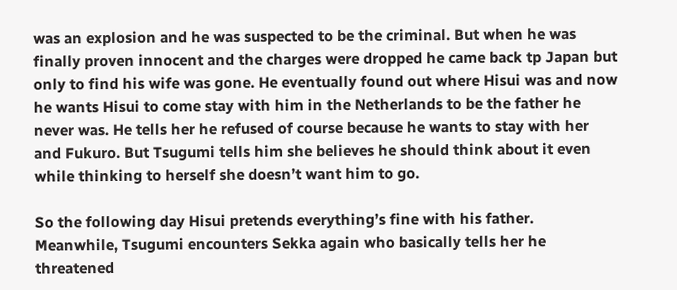was an explosion and he was suspected to be the criminal. But when he was finally proven innocent and the charges were dropped he came back tp Japan but only to find his wife was gone. He eventually found out where Hisui was and now he wants Hisui to come stay with him in the Netherlands to be the father he never was. He tells her he refused of course because he wants to stay with her and Fukuro. But Tsugumi tells him she believes he should think about it even while thinking to herself she doesn’t want him to go.

So the following day Hisui pretends everything’s fine with his father. Meanwhile, Tsugumi encounters Sekka again who basically tells her he threatened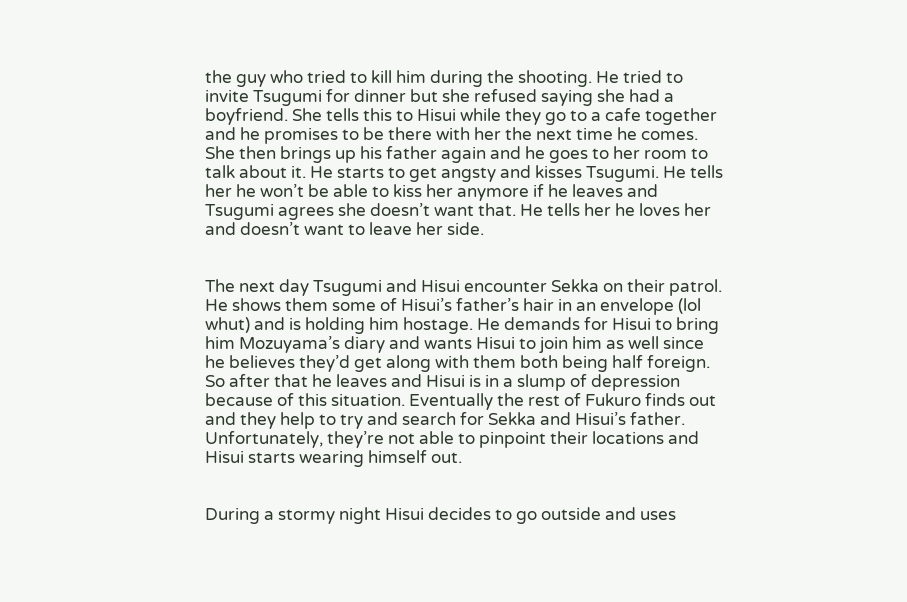the guy who tried to kill him during the shooting. He tried to invite Tsugumi for dinner but she refused saying she had a boyfriend. She tells this to Hisui while they go to a cafe together and he promises to be there with her the next time he comes. She then brings up his father again and he goes to her room to talk about it. He starts to get angsty and kisses Tsugumi. He tells her he won’t be able to kiss her anymore if he leaves and Tsugumi agrees she doesn’t want that. He tells her he loves her and doesn’t want to leave her side.


The next day Tsugumi and Hisui encounter Sekka on their patrol. He shows them some of Hisui’s father’s hair in an envelope (lol whut) and is holding him hostage. He demands for Hisui to bring him Mozuyama’s diary and wants Hisui to join him as well since he believes they’d get along with them both being half foreign. So after that he leaves and Hisui is in a slump of depression because of this situation. Eventually the rest of Fukuro finds out and they help to try and search for Sekka and Hisui’s father. Unfortunately, they’re not able to pinpoint their locations and Hisui starts wearing himself out.


During a stormy night Hisui decides to go outside and uses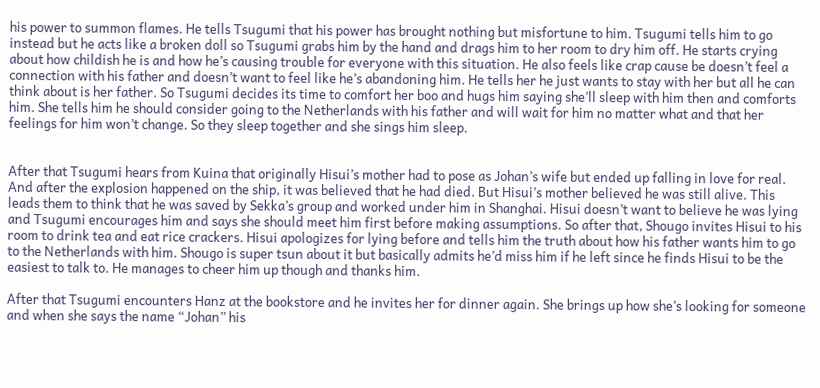his power to summon flames. He tells Tsugumi that his power has brought nothing but misfortune to him. Tsugumi tells him to go instead but he acts like a broken doll so Tsugumi grabs him by the hand and drags him to her room to dry him off. He starts crying about how childish he is and how he’s causing trouble for everyone with this situation. He also feels like crap cause be doesn’t feel a connection with his father and doesn’t want to feel like he’s abandoning him. He tells her he just wants to stay with her but all he can think about is her father. So Tsugumi decides its time to comfort her boo and hugs him saying she’ll sleep with him then and comforts him. She tells him he should consider going to the Netherlands with his father and will wait for him no matter what and that her feelings for him won’t change. So they sleep together and she sings him sleep.


After that Tsugumi hears from Kuina that originally Hisui’s mother had to pose as Johan’s wife but ended up falling in love for real. And after the explosion happened on the ship, it was believed that he had died. But Hisui’s mother believed he was still alive. This leads them to think that he was saved by Sekka’s group and worked under him in Shanghai. Hisui doesn’t want to believe he was lying and Tsugumi encourages him and says she should meet him first before making assumptions. So after that, Shougo invites Hisui to his room to drink tea and eat rice crackers. Hisui apologizes for lying before and tells him the truth about how his father wants him to go to the Netherlands with him. Shougo is super tsun about it but basically admits he’d miss him if he left since he finds Hisui to be the easiest to talk to. He manages to cheer him up though and thanks him.

After that Tsugumi encounters Hanz at the bookstore and he invites her for dinner again. She brings up how she’s looking for someone and when she says the name “Johan” his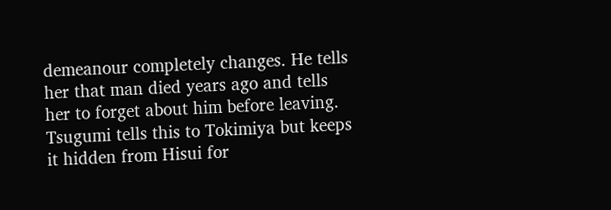demeanour completely changes. He tells her that man died years ago and tells her to forget about him before leaving. Tsugumi tells this to Tokimiya but keeps it hidden from Hisui for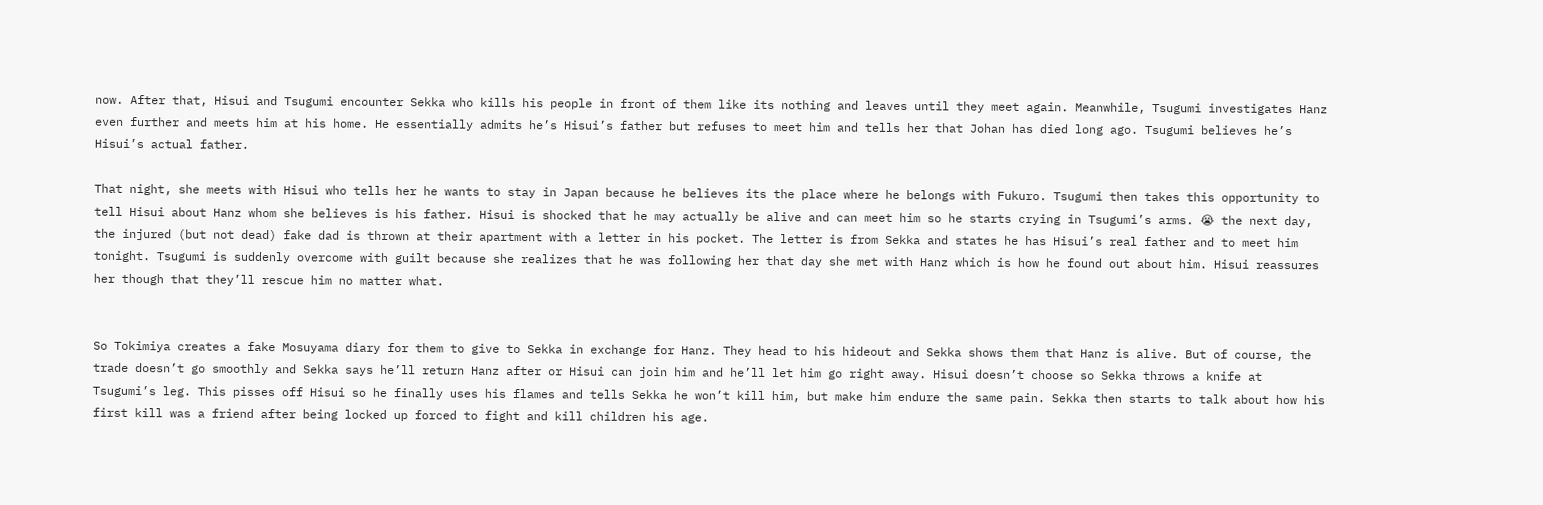now. After that, Hisui and Tsugumi encounter Sekka who kills his people in front of them like its nothing and leaves until they meet again. Meanwhile, Tsugumi investigates Hanz even further and meets him at his home. He essentially admits he’s Hisui’s father but refuses to meet him and tells her that Johan has died long ago. Tsugumi believes he’s Hisui’s actual father.

That night, she meets with Hisui who tells her he wants to stay in Japan because he believes its the place where he belongs with Fukuro. Tsugumi then takes this opportunity to tell Hisui about Hanz whom she believes is his father. Hisui is shocked that he may actually be alive and can meet him so he starts crying in Tsugumi’s arms. 😭 the next day, the injured (but not dead) fake dad is thrown at their apartment with a letter in his pocket. The letter is from Sekka and states he has Hisui’s real father and to meet him tonight. Tsugumi is suddenly overcome with guilt because she realizes that he was following her that day she met with Hanz which is how he found out about him. Hisui reassures her though that they’ll rescue him no matter what.


So Tokimiya creates a fake Mosuyama diary for them to give to Sekka in exchange for Hanz. They head to his hideout and Sekka shows them that Hanz is alive. But of course, the trade doesn’t go smoothly and Sekka says he’ll return Hanz after or Hisui can join him and he’ll let him go right away. Hisui doesn’t choose so Sekka throws a knife at Tsugumi’s leg. This pisses off Hisui so he finally uses his flames and tells Sekka he won’t kill him, but make him endure the same pain. Sekka then starts to talk about how his first kill was a friend after being locked up forced to fight and kill children his age.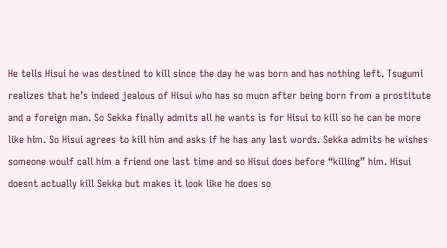He tells Hisui he was destined to kill since the day he was born and has nothing left. Tsugumi realizes that he’s indeed jealous of Hisui who has so mucn after being born from a prostitute and a foreign man. So Sekka finally admits all he wants is for Hisui to kill so he can be more like him. So Hisui agrees to kill him and asks if he has any last words. Sekka admits he wishes someone woulf call him a friend one last time and so Hisui does before “killing” him. Hisui doesnt actually kill Sekka but makes it look like he does so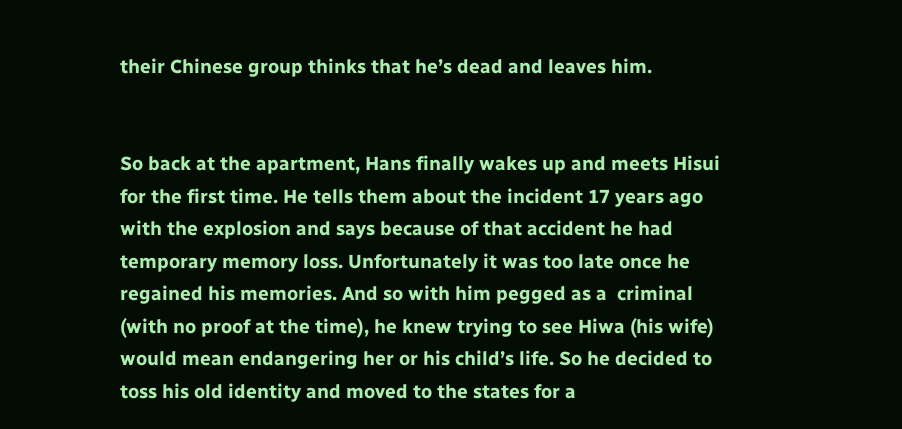their Chinese group thinks that he’s dead and leaves him.


So back at the apartment, Hans finally wakes up and meets Hisui for the first time. He tells them about the incident 17 years ago with the explosion and says because of that accident he had temporary memory loss. Unfortunately it was too late once he regained his memories. And so with him pegged as a  criminal (with no proof at the time), he knew trying to see Hiwa (his wife) would mean endangering her or his child’s life. So he decided to toss his old identity and moved to the states for a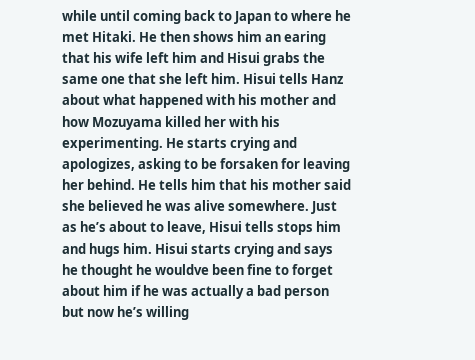while until coming back to Japan to where he met Hitaki. He then shows him an earing that his wife left him and Hisui grabs the same one that she left him. Hisui tells Hanz about what happened with his mother and how Mozuyama killed her with his experimenting. He starts crying and apologizes, asking to be forsaken for leaving her behind. He tells him that his mother said she believed he was alive somewhere. Just as he’s about to leave, Hisui tells stops him and hugs him. Hisui starts crying and says he thought he wouldve been fine to forget about him if he was actually a bad person but now he’s willing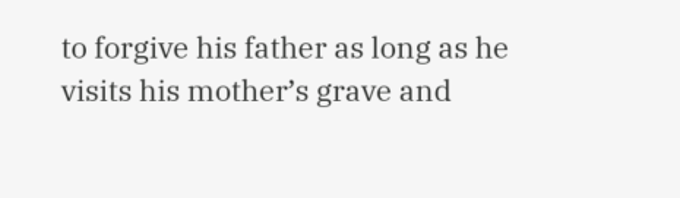to forgive his father as long as he visits his mother’s grave and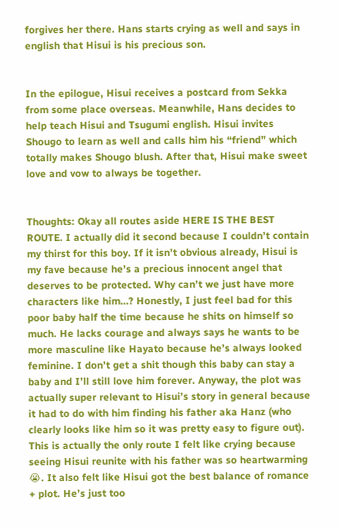forgives her there. Hans starts crying as well and says in english that Hisui is his precious son.


In the epilogue, Hisui receives a postcard from Sekka from some place overseas. Meanwhile, Hans decides to help teach Hisui and Tsugumi english. Hisui invites Shougo to learn as well and calls him his “friend” which totally makes Shougo blush. After that, Hisui make sweet love and vow to always be together.


Thoughts: Okay all routes aside HERE IS THE BEST ROUTE. I actually did it second because I couldn’t contain my thirst for this boy. If it isn’t obvious already, Hisui is my fave because he’s a precious innocent angel that deserves to be protected. Why can’t we just have more characters like him…? Honestly, I just feel bad for this poor baby half the time because he shits on himself so much. He lacks courage and always says he wants to be more masculine like Hayato because he’s always looked feminine. I don’t get a shit though this baby can stay a baby and I’ll still love him forever. Anyway, the plot was actually super relevant to Hisui’s story in general because it had to do with him finding his father aka Hanz (who clearly looks like him so it was pretty easy to figure out). This is actually the only route I felt like crying because seeing Hisui reunite with his father was so heartwarming 😭. It also felt like Hisui got the best balance of romance + plot. He’s just too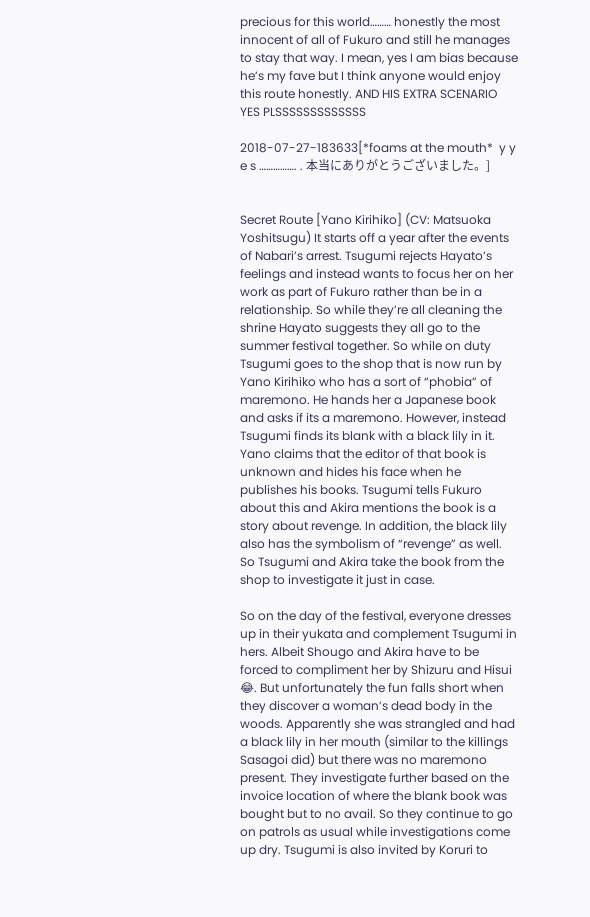precious for this world……… honestly the most innocent of all of Fukuro and still he manages to stay that way. I mean, yes I am bias because he’s my fave but I think anyone would enjoy this route honestly. AND HIS EXTRA SCENARIO YES PLSSSSSSSSSSSSS

2018-07-27-183633[*foams at the mouth*  y y  e s ……………. . 本当にありがとうございました。]


Secret Route [Yano Kirihiko] (CV: Matsuoka Yoshitsugu) It starts off a year after the events of Nabari’s arrest. Tsugumi rejects Hayato’s feelings and instead wants to focus her on her work as part of Fukuro rather than be in a relationship. So while they’re all cleaning the shrine Hayato suggests they all go to the summer festival together. So while on duty Tsugumi goes to the shop that is now run by Yano Kirihiko who has a sort of “phobia” of maremono. He hands her a Japanese book and asks if its a maremono. However, instead Tsugumi finds its blank with a black lily in it. Yano claims that the editor of that book is unknown and hides his face when he publishes his books. Tsugumi tells Fukuro about this and Akira mentions the book is a story about revenge. In addition, the black lily also has the symbolism of “revenge” as well. So Tsugumi and Akira take the book from the shop to investigate it just in case.

So on the day of the festival, everyone dresses up in their yukata and complement Tsugumi in hers. Albeit Shougo and Akira have to be forced to compliment her by Shizuru and Hisui 😂. But unfortunately the fun falls short when they discover a woman’s dead body in the woods. Apparently she was strangled and had a black lily in her mouth (similar to the killings Sasagoi did) but there was no maremono present. They investigate further based on the invoice location of where the blank book was bought but to no avail. So they continue to go on patrols as usual while investigations come up dry. Tsugumi is also invited by Koruri to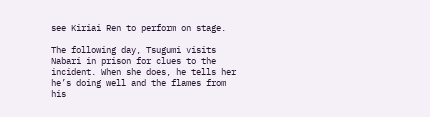see Kiriai Ren to perform on stage.

The following day, Tsugumi visits Nabari in prison for clues to the incident. When she does, he tells her he’s doing well and the flames from his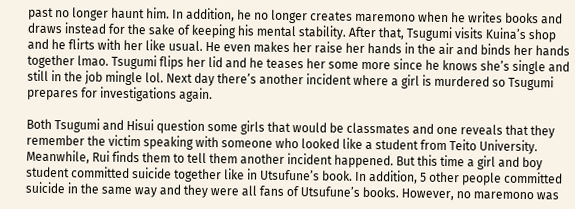past no longer haunt him. In addition, he no longer creates maremono when he writes books and draws instead for the sake of keeping his mental stability. After that, Tsugumi visits Kuina’s shop and he flirts with her like usual. He even makes her raise her hands in the air and binds her hands together lmao. Tsugumi flips her lid and he teases her some more since he knows she’s single and still in the job mingle lol. Next day there’s another incident where a girl is murdered so Tsugumi prepares for investigations again.

Both Tsugumi and Hisui question some girls that would be classmates and one reveals that they remember the victim speaking with someone who looked like a student from Teito University. Meanwhile, Rui finds them to tell them another incident happened. But this time a girl and boy student committed suicide together like in Utsufune’s book. In addition, 5 other people committed suicide in the same way and they were all fans of Utsufune’s books. However, no maremono was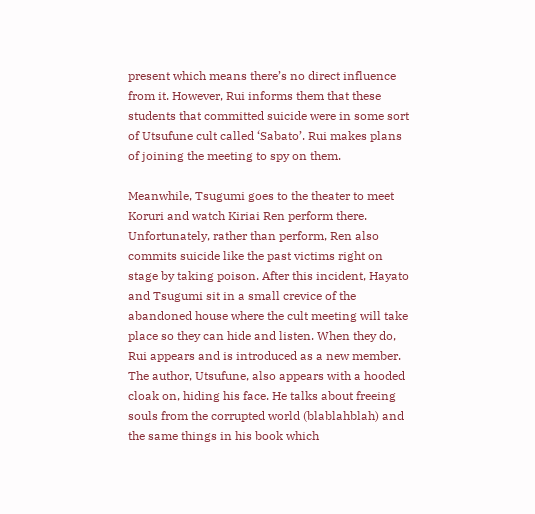present which means there’s no direct influence from it. However, Rui informs them that these students that committed suicide were in some sort of Utsufune cult called ‘Sabato’. Rui makes plans of joining the meeting to spy on them.

Meanwhile, Tsugumi goes to the theater to meet Koruri and watch Kiriai Ren perform there. Unfortunately, rather than perform, Ren also commits suicide like the past victims right on stage by taking poison. After this incident, Hayato and Tsugumi sit in a small crevice of the abandoned house where the cult meeting will take place so they can hide and listen. When they do, Rui appears and is introduced as a new member. The author, Utsufune, also appears with a hooded cloak on, hiding his face. He talks about freeing souls from the corrupted world (blablahblah) and the same things in his book which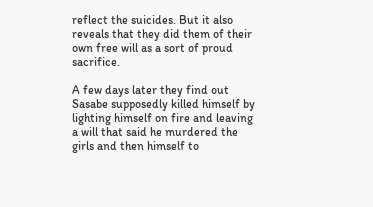reflect the suicides. But it also reveals that they did them of their own free will as a sort of proud sacrifice.

A few days later they find out Sasabe supposedly killed himself by lighting himself on fire and leaving a will that said he murdered the girls and then himself to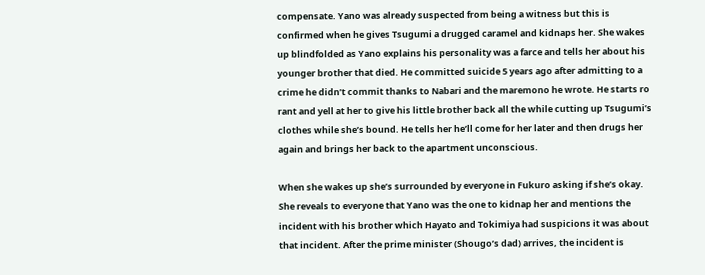compensate. Yano was already suspected from being a witness but this is confirmed when he gives Tsugumi a drugged caramel and kidnaps her. She wakes up blindfolded as Yano explains his personality was a farce and tells her about his younger brother that died. He committed suicide 5 years ago after admitting to a crime he didn’t commit thanks to Nabari and the maremono he wrote. He starts ro rant and yell at her to give his little brother back all the while cutting up Tsugumi’s clothes while she’s bound. He tells her he’ll come for her later and then drugs her again and brings her back to the apartment unconscious.

When she wakes up she’s surrounded by everyone in Fukuro asking if she’s okay. She reveals to everyone that Yano was the one to kidnap her and mentions the incident with his brother which Hayato and Tokimiya had suspicions it was about that incident. After the prime minister (Shougo’s dad) arrives, the incident is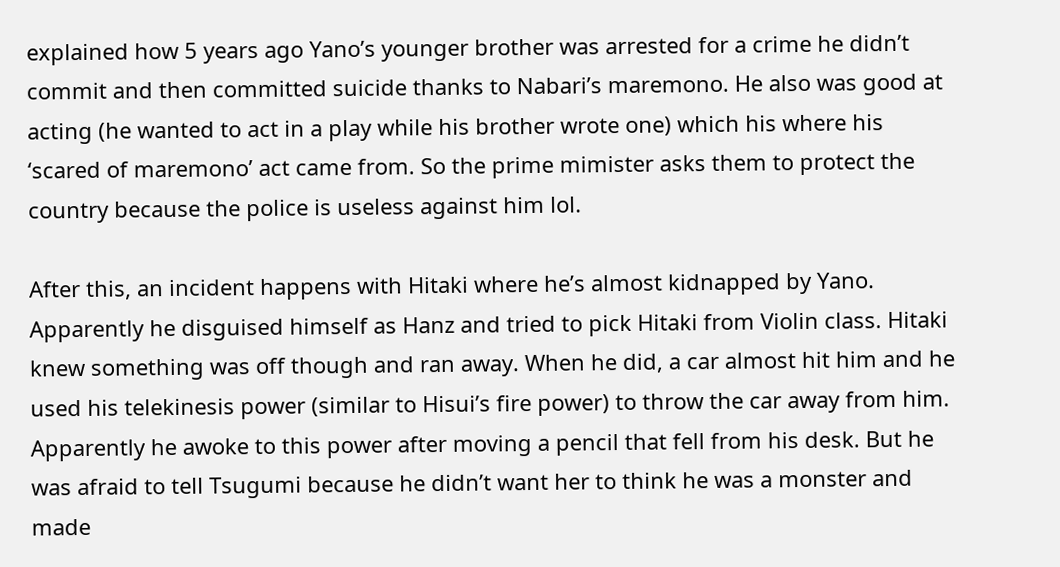explained how 5 years ago Yano’s younger brother was arrested for a crime he didn’t commit and then committed suicide thanks to Nabari’s maremono. He also was good at acting (he wanted to act in a play while his brother wrote one) which his where his ‘scared of maremono’ act came from. So the prime mimister asks them to protect the country because the police is useless against him lol.

After this, an incident happens with Hitaki where he’s almost kidnapped by Yano. Apparently he disguised himself as Hanz and tried to pick Hitaki from Violin class. Hitaki knew something was off though and ran away. When he did, a car almost hit him and he used his telekinesis power (similar to Hisui’s fire power) to throw the car away from him. Apparently he awoke to this power after moving a pencil that fell from his desk. But he was afraid to tell Tsugumi because he didn’t want her to think he was a monster and made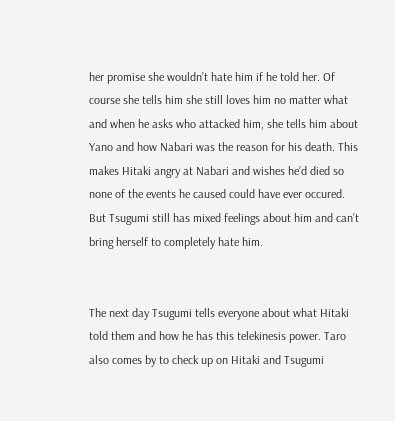her promise she wouldn’t hate him if he told her. Of course she tells him she still loves him no matter what and when he asks who attacked him, she tells him about Yano and how Nabari was the reason for his death. This makes Hitaki angry at Nabari and wishes he’d died so none of the events he caused could have ever occured. But Tsugumi still has mixed feelings about him and can’t bring herself to completely hate him.


The next day Tsugumi tells everyone about what Hitaki told them and how he has this telekinesis power. Taro also comes by to check up on Hitaki and Tsugumi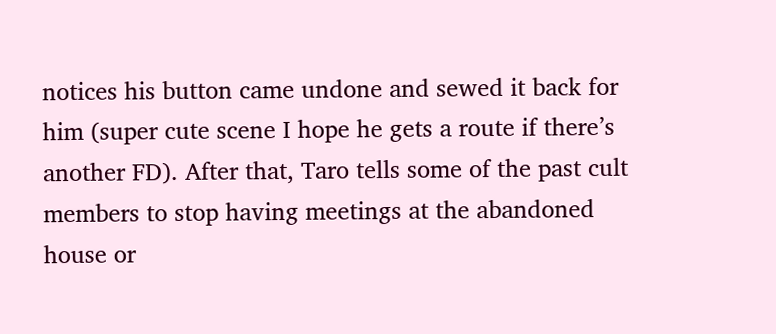notices his button came undone and sewed it back for him (super cute scene I hope he gets a route if there’s another FD). After that, Taro tells some of the past cult members to stop having meetings at the abandoned house or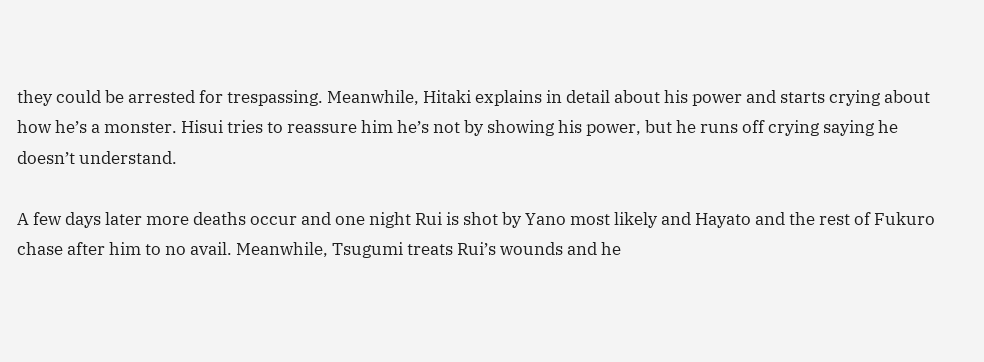they could be arrested for trespassing. Meanwhile, Hitaki explains in detail about his power and starts crying about how he’s a monster. Hisui tries to reassure him he’s not by showing his power, but he runs off crying saying he doesn’t understand.

A few days later more deaths occur and one night Rui is shot by Yano most likely and Hayato and the rest of Fukuro chase after him to no avail. Meanwhile, Tsugumi treats Rui’s wounds and he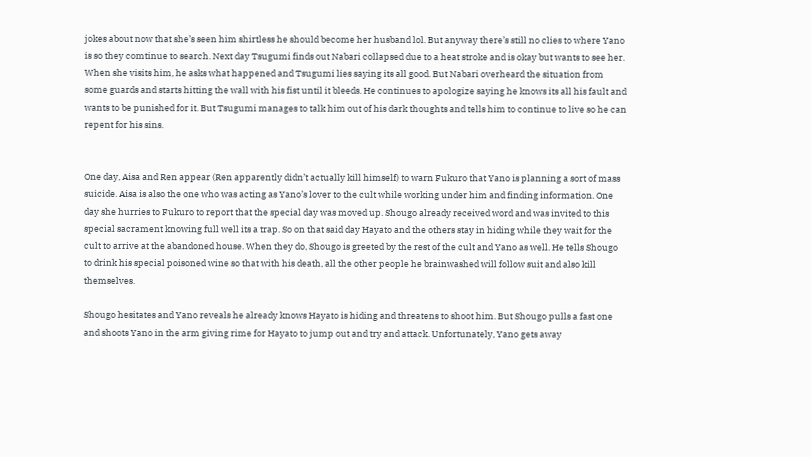jokes about now that she’s seen him shirtless he should become her husband lol. But anyway there’s still no clies to where Yano is so they comtinue to search. Next day Tsugumi finds out Nabari collapsed due to a heat stroke and is okay but wants to see her. When she visits him, he asks what happened and Tsugumi lies saying its all good. But Nabari overheard the situation from some guards and starts hitting the wall with his fist until it bleeds. He continues to apologize saying he knows its all his fault and wants to be punished for it. But Tsugumi manages to talk him out of his dark thoughts and tells him to continue to live so he can repent for his sins.


One day, Aisa and Ren appear (Ren apparently didn’t actually kill himself) to warn Fukuro that Yano is planning a sort of mass suicide. Aisa is also the one who was acting as Yano’s lover to the cult while working under him and finding information. One day she hurries to Fukuro to report that the special day was moved up. Shougo already received word and was invited to this special sacrament knowing full well its a trap. So on that said day Hayato and the others stay in hiding while they wait for the cult to arrive at the abandoned house. When they do, Shougo is greeted by the rest of the cult and Yano as well. He tells Shougo to drink his special poisoned wine so that with his death, all the other people he brainwashed will follow suit and also kill themselves.

Shougo hesitates and Yano reveals he already knows Hayato is hiding and threatens to shoot him. But Shougo pulls a fast one and shoots Yano in the arm giving rime for Hayato to jump out and try and attack. Unfortunately, Yano gets away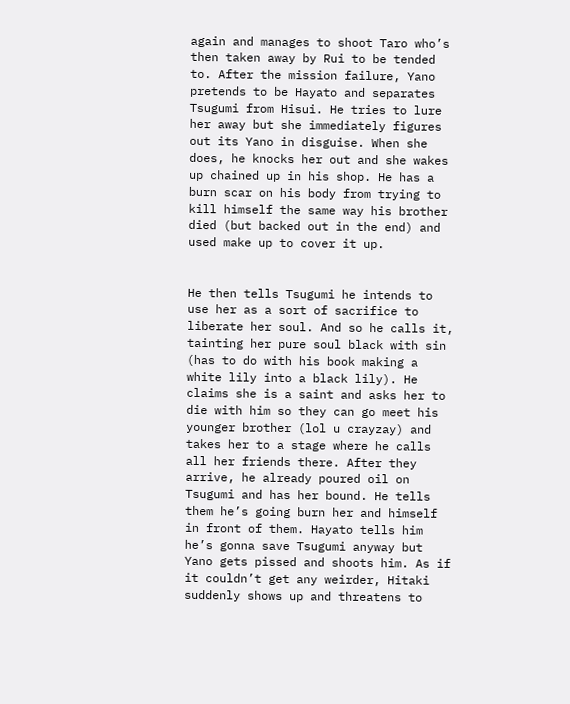again and manages to shoot Taro who’s then taken away by Rui to be tended to. After the mission failure, Yano pretends to be Hayato and separates Tsugumi from Hisui. He tries to lure her away but she immediately figures out its Yano in disguise. When she does, he knocks her out and she wakes up chained up in his shop. He has a burn scar on his body from trying to kill himself the same way his brother died (but backed out in the end) and used make up to cover it up.


He then tells Tsugumi he intends to use her as a sort of sacrifice to liberate her soul. And so he calls it, tainting her pure soul black with sin (has to do with his book making a white lily into a black lily). He claims she is a saint and asks her to die with him so they can go meet his younger brother (lol u crayzay) and takes her to a stage where he calls all her friends there. After they arrive, he already poured oil on Tsugumi and has her bound. He tells them he’s going burn her and himself in front of them. Hayato tells him he’s gonna save Tsugumi anyway but Yano gets pissed and shoots him. As if it couldn’t get any weirder, Hitaki suddenly shows up and threatens to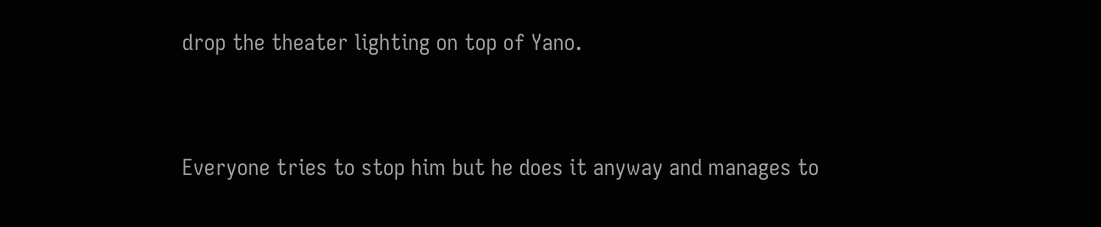drop the theater lighting on top of Yano.


Everyone tries to stop him but he does it anyway and manages to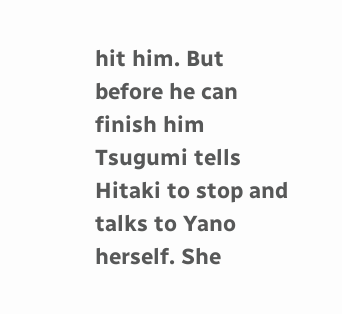hit him. But before he can finish him Tsugumi tells Hitaki to stop and talks to Yano herself. She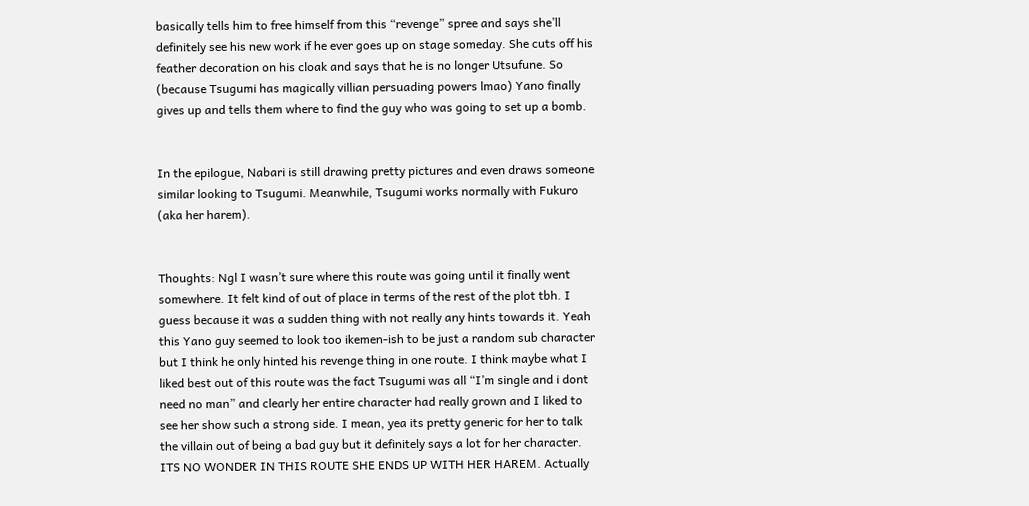basically tells him to free himself from this “revenge” spree and says she’ll definitely see his new work if he ever goes up on stage someday. She cuts off his feather decoration on his cloak and says that he is no longer Utsufune. So (because Tsugumi has magically villian persuading powers lmao) Yano finally gives up and tells them where to find the guy who was going to set up a bomb.


In the epilogue, Nabari is still drawing pretty pictures and even draws someone similar looking to Tsugumi. Meanwhile, Tsugumi works normally with Fukuro (aka her harem).


Thoughts: Ngl I wasn’t sure where this route was going until it finally went somewhere. It felt kind of out of place in terms of the rest of the plot tbh. I guess because it was a sudden thing with not really any hints towards it. Yeah this Yano guy seemed to look too ikemen-ish to be just a random sub character but I think he only hinted his revenge thing in one route. I think maybe what I liked best out of this route was the fact Tsugumi was all “I’m single and i dont need no man” and clearly her entire character had really grown and I liked to see her show such a strong side. I mean, yea its pretty generic for her to talk the villain out of being a bad guy but it definitely says a lot for her character. ITS NO WONDER IN THIS ROUTE SHE ENDS UP WITH HER HAREM. Actually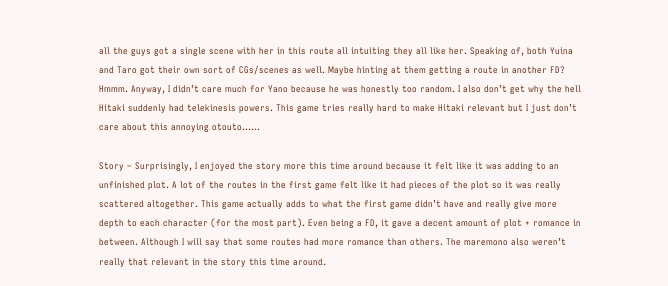all the guys got a single scene with her in this route all intuiting they all like her. Speaking of, both Yuina and Taro got their own sort of CGs/scenes as well. Maybe hinting at them getting a route in another FD? Hmmm. Anyway, I didn’t care much for Yano because he was honestly too random. I also don’t get why the hell Hitaki suddenly had telekinesis powers. This game tries really hard to make Hitaki relevant but I just don’t care about this annoying otouto……

Story – Surprisingly, I enjoyed the story more this time around because it felt like it was adding to an unfinished plot. A lot of the routes in the first game felt like it had pieces of the plot so it was really scattered altogether. This game actually adds to what the first game didn’t have and really give more depth to each character (for the most part). Even being a FD, it gave a decent amount of plot + romance in between. Although I will say that some routes had more romance than others. The maremono also weren’t really that relevant in the story this time around.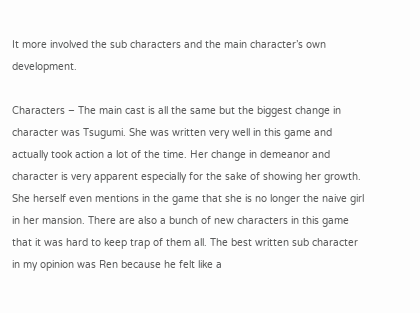It more involved the sub characters and the main character’s own development.

Characters – The main cast is all the same but the biggest change in character was Tsugumi. She was written very well in this game and actually took action a lot of the time. Her change in demeanor and character is very apparent especially for the sake of showing her growth. She herself even mentions in the game that she is no longer the naive girl in her mansion. There are also a bunch of new characters in this game that it was hard to keep trap of them all. The best written sub character in my opinion was Ren because he felt like a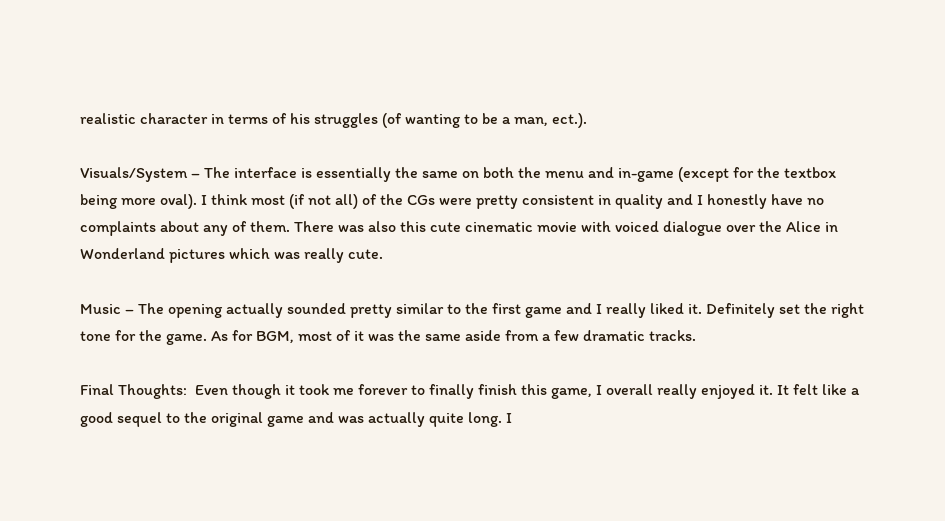realistic character in terms of his struggles (of wanting to be a man, ect.).

Visuals/System – The interface is essentially the same on both the menu and in-game (except for the textbox being more oval). I think most (if not all) of the CGs were pretty consistent in quality and I honestly have no complaints about any of them. There was also this cute cinematic movie with voiced dialogue over the Alice in Wonderland pictures which was really cute.

Music – The opening actually sounded pretty similar to the first game and I really liked it. Definitely set the right tone for the game. As for BGM, most of it was the same aside from a few dramatic tracks.

Final Thoughts:  Even though it took me forever to finally finish this game, I overall really enjoyed it. It felt like a good sequel to the original game and was actually quite long. I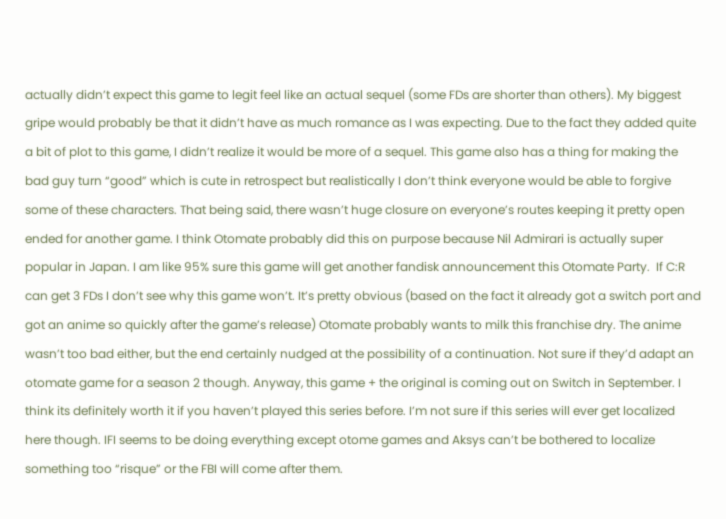actually didn’t expect this game to legit feel like an actual sequel (some FDs are shorter than others). My biggest gripe would probably be that it didn’t have as much romance as I was expecting. Due to the fact they added quite a bit of plot to this game, I didn’t realize it would be more of a sequel. This game also has a thing for making the bad guy turn “good” which is cute in retrospect but realistically I don’t think everyone would be able to forgive some of these characters. That being said, there wasn’t huge closure on everyone’s routes keeping it pretty open ended for another game. I think Otomate probably did this on purpose because Nil Admirari is actually super popular in Japan. I am like 95% sure this game will get another fandisk announcement this Otomate Party.  If C:R can get 3 FDs I don’t see why this game won’t. It’s pretty obvious (based on the fact it already got a switch port and got an anime so quickly after the game’s release) Otomate probably wants to milk this franchise dry. The anime wasn’t too bad either, but the end certainly nudged at the possibility of a continuation. Not sure if they’d adapt an otomate game for a season 2 though. Anyway, this game + the original is coming out on Switch in September. I think its definitely worth it if you haven’t played this series before. I’m not sure if this series will ever get localized here though. IFI seems to be doing everything except otome games and Aksys can’t be bothered to localize something too “risque” or the FBI will come after them.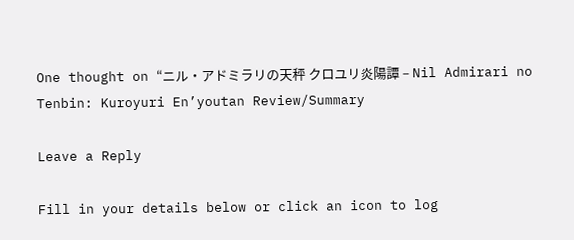One thought on “ニル・アドミラリの天秤 クロユリ炎陽譚 – Nil Admirari no Tenbin: Kuroyuri En’youtan Review/Summary

Leave a Reply

Fill in your details below or click an icon to log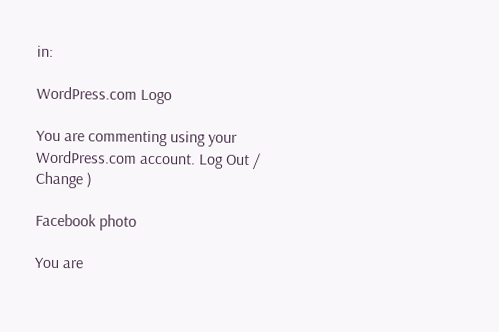in:

WordPress.com Logo

You are commenting using your WordPress.com account. Log Out /  Change )

Facebook photo

You are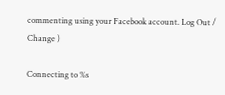commenting using your Facebook account. Log Out /  Change )

Connecting to %s